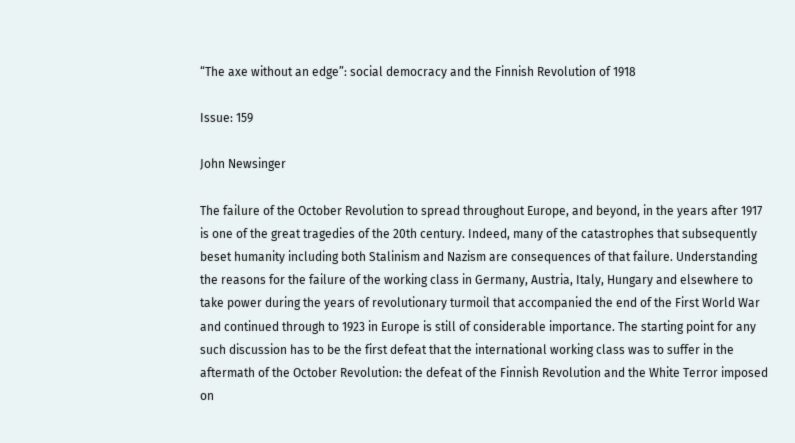“The axe without an edge”: social democracy and the Finnish Revolution of 1918

Issue: 159

John Newsinger

The failure of the October Revolution to spread throughout Europe, and beyond, in the years after 1917 is one of the great tragedies of the 20th century. Indeed, many of the catastrophes that subsequently beset humanity including both Stalinism and Nazism are consequences of that failure. Understanding the reasons for the failure of the working class in Germany, Austria, Italy, Hungary and elsewhere to take power during the years of revolutionary turmoil that accompanied the end of the First World War and continued through to 1923 in Europe is still of considerable importance. The starting point for any such discussion has to be the first defeat that the international working class was to suffer in the aftermath of the October Revolution: the defeat of the Finnish Revolution and the White Terror imposed on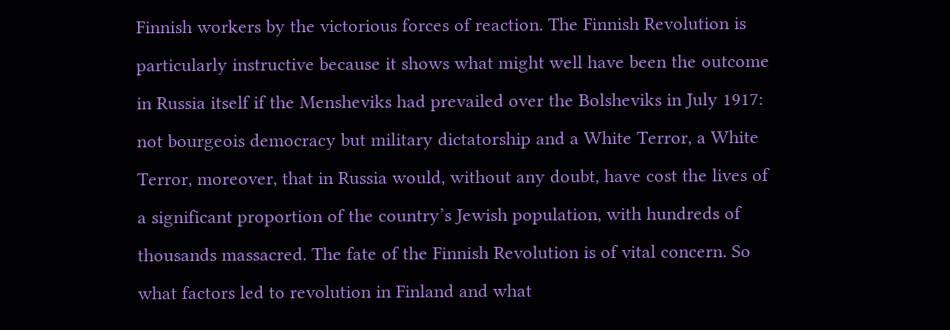Finnish workers by the victorious forces of reaction. The Finnish Revolution is particularly instructive because it shows what might well have been the outcome in Russia itself if the Mensheviks had prevailed over the Bolsheviks in July 1917: not bourgeois democracy but military dictatorship and a White Terror, a White Terror, moreover, that in Russia would, without any doubt, have cost the lives of a significant proportion of the country’s Jewish population, with hundreds of thousands massacred. The fate of the Finnish Revolution is of vital concern. So what factors led to revolution in Finland and what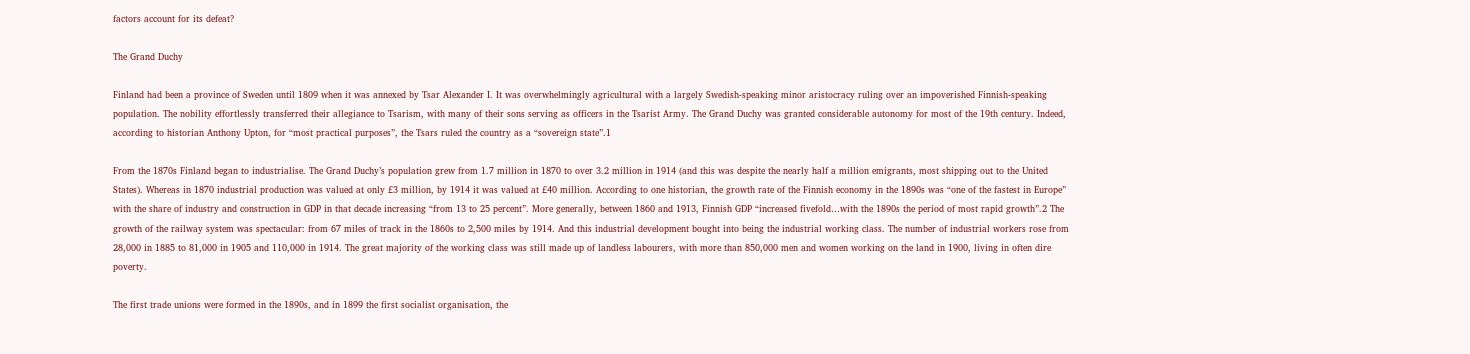factors account for its defeat?

The Grand Duchy

Finland had been a province of Sweden until 1809 when it was annexed by Tsar Alexander I. It was overwhelmingly agricultural with a largely Swedish-speaking minor aristocracy ruling over an impoverished Finnish-speaking population. The nobility effortlessly transferred their allegiance to Tsarism, with many of their sons serving as officers in the Tsarist Army. The Grand Duchy was granted considerable autonomy for most of the 19th century. Indeed, according to historian Anthony Upton, for “most practical purposes”, the Tsars ruled the country as a “sovereign state”.1

From the 1870s Finland began to industrialise. The Grand Duchy’s population grew from 1.7 million in 1870 to over 3.2 million in 1914 (and this was despite the nearly half a million emigrants, most shipping out to the United States). Whereas in 1870 industrial production was valued at only £3 million, by 1914 it was valued at £40 million. According to one historian, the growth rate of the Finnish economy in the 1890s was “one of the fastest in Europe” with the share of industry and construction in GDP in that decade increasing “from 13 to 25 percent”. More generally, between 1860 and 1913, Finnish GDP “increased fivefold…with the 1890s the period of most rapid growth”.2 The growth of the railway system was spectacular: from 67 miles of track in the 1860s to 2,500 miles by 1914. And this industrial development bought into being the industrial working class. The number of industrial workers rose from 28,000 in 1885 to 81,000 in 1905 and 110,000 in 1914. The great majority of the working class was still made up of landless labourers, with more than 850,000 men and women working on the land in 1900, living in often dire poverty.

The first trade unions were formed in the 1890s, and in 1899 the first socialist organisation, the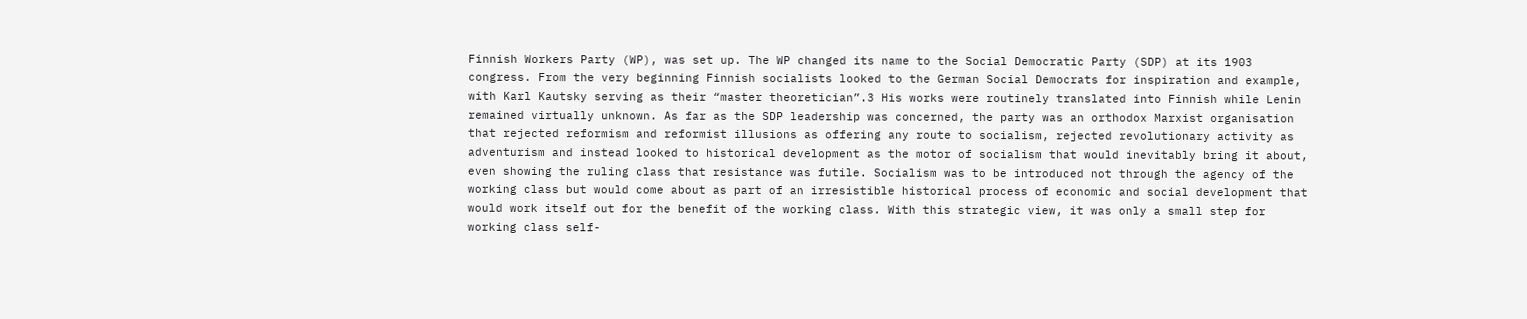Finnish Workers Party (WP), was set up. The WP changed its name to the Social Democratic Party (SDP) at its 1903 congress. From the very beginning Finnish socialists looked to the German Social Democrats for inspiration and example, with Karl Kautsky serving as their “master theoretician”.3 His works were routinely translated into Finnish while Lenin remained virtually unknown. As far as the SDP leadership was concerned, the party was an orthodox Marxist organisation that rejected reformism and reformist illusions as offering any route to socialism, rejected revolutionary activity as adventurism and instead looked to historical development as the motor of socialism that would inevitably bring it about, even showing the ruling class that resistance was futile. Socialism was to be introduced not through the agency of the working class but would come about as part of an irresistible historical process of economic and social development that would work itself out for the benefit of the working class. With this strategic view, it was only a small step for working class self-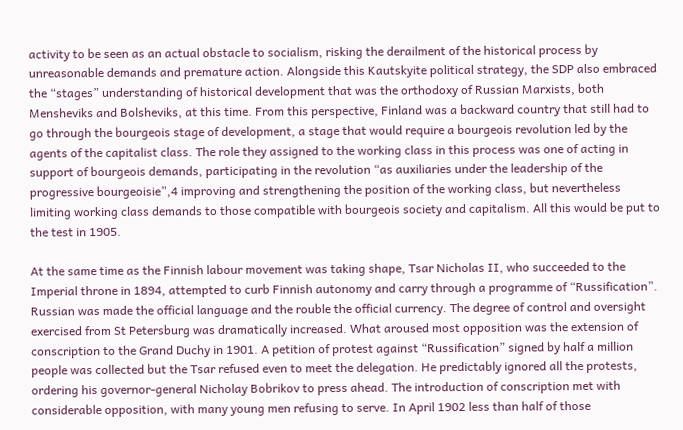activity to be seen as an actual obstacle to socialism, risking the derailment of the historical process by unreasonable demands and premature action. Alongside this Kautskyite political strategy, the SDP also embraced the “stages” understanding of historical development that was the orthodoxy of Russian Marxists, both Mensheviks and Bolsheviks, at this time. From this perspective, Finland was a backward country that still had to go through the bourgeois stage of development, a stage that would require a bourgeois revolution led by the agents of the capitalist class. The role they assigned to the working class in this process was one of acting in support of bourgeois demands, participating in the revolution “as auxiliaries under the leadership of the progressive bourgeoisie”,4 improving and strengthening the position of the working class, but nevertheless limiting working class demands to those compatible with bourgeois society and capitalism. All this would be put to the test in 1905.

At the same time as the Finnish labour movement was taking shape, Tsar Nicholas II, who succeeded to the Imperial throne in 1894, attempted to curb Finnish autonomy and carry through a programme of “Russification”. Russian was made the official language and the rouble the official currency. The degree of control and oversight exercised from St Petersburg was dramatically increased. What aroused most opposition was the extension of conscription to the Grand Duchy in 1901. A petition of protest against “Russification” signed by half a million people was collected but the Tsar refused even to meet the delegation. He predictably ignored all the protests, ordering his governor-general Nicholay Bobrikov to press ahead. The introduction of conscription met with considerable opposition, with many young men refusing to serve. In April 1902 less than half of those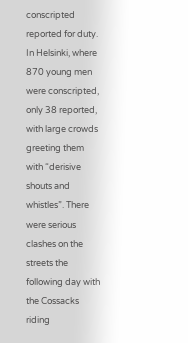conscripted reported for duty. In Helsinki, where 870 young men were conscripted, only 38 reported, with large crowds greeting them with “derisive shouts and whistles”. There were serious clashes on the streets the following day with the Cossacks riding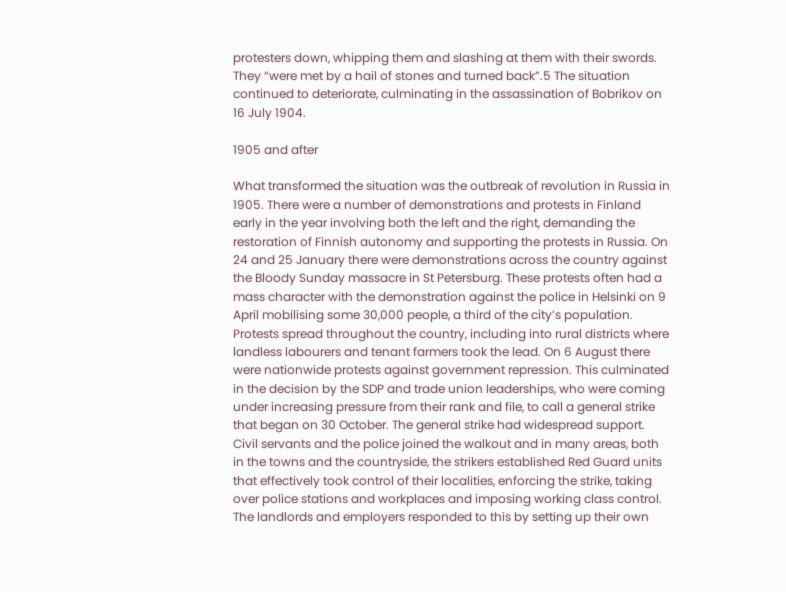protesters down, whipping them and slashing at them with their swords. They “were met by a hail of stones and turned back”.5 The situation continued to deteriorate, culminating in the assassination of Bobrikov on 16 July 1904.

1905 and after

What transformed the situation was the outbreak of revolution in Russia in 1905. There were a number of demonstrations and protests in Finland early in the year involving both the left and the right, demanding the restoration of Finnish autonomy and supporting the protests in Russia. On 24 and 25 January there were demonstrations across the country against the Bloody Sunday massacre in St Petersburg. These protests often had a mass character with the demonstration against the police in Helsinki on 9 April mobilising some 30,000 people, a third of the city’s population. Protests spread throughout the country, including into rural districts where landless labourers and tenant farmers took the lead. On 6 August there were nationwide protests against government repression. This culminated in the decision by the SDP and trade union leaderships, who were coming under increasing pressure from their rank and file, to call a general strike that began on 30 October. The general strike had widespread support. Civil servants and the police joined the walkout and in many areas, both in the towns and the countryside, the strikers established Red Guard units that effectively took control of their localities, enforcing the strike, taking over police stations and workplaces and imposing working class control. The landlords and employers responded to this by setting up their own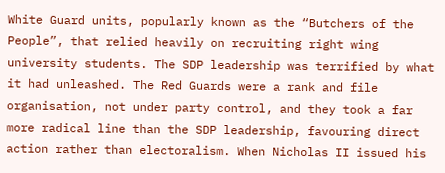White Guard units, popularly known as the “Butchers of the People”, that relied heavily on recruiting right wing university students. The SDP leadership was terrified by what it had unleashed. The Red Guards were a rank and file organisation, not under party control, and they took a far more radical line than the SDP leadership, favouring direct action rather than electoralism. When Nicholas II issued his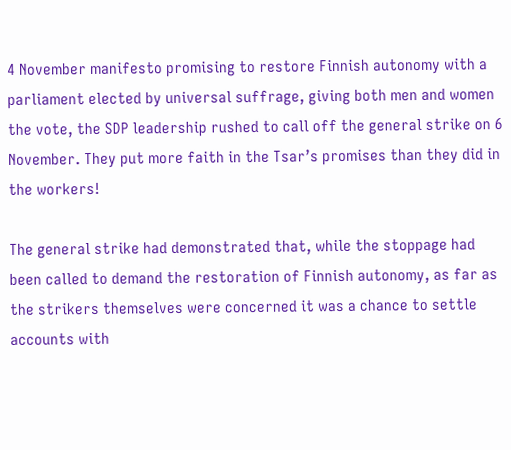4 November manifesto promising to restore Finnish autonomy with a parliament elected by universal suffrage, giving both men and women the vote, the SDP leadership rushed to call off the general strike on 6 November. They put more faith in the Tsar’s promises than they did in the workers!

The general strike had demonstrated that, while the stoppage had been called to demand the restoration of Finnish autonomy, as far as the strikers themselves were concerned it was a chance to settle accounts with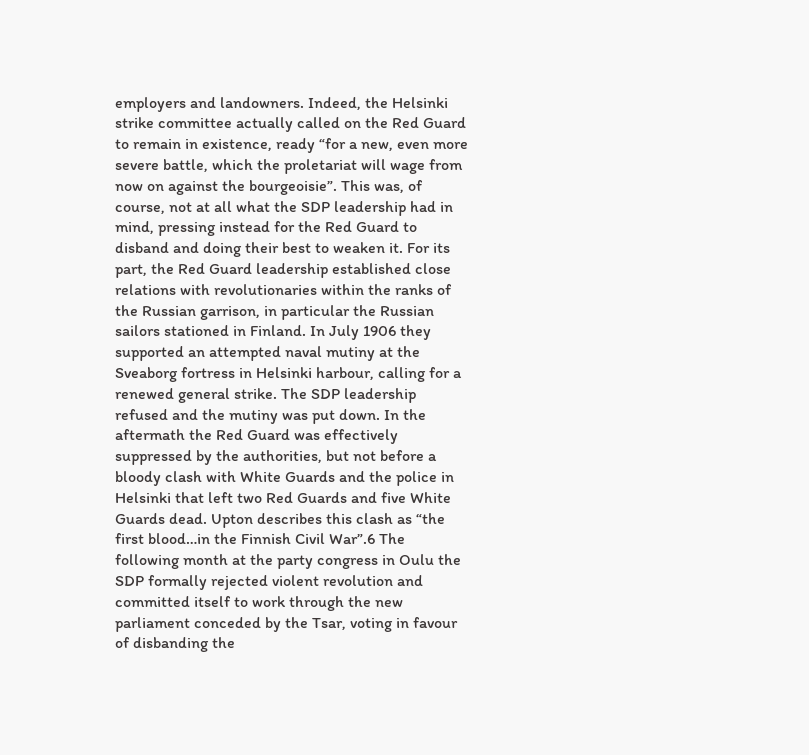employers and landowners. Indeed, the Helsinki strike committee actually called on the Red Guard to remain in existence, ready “for a new, even more severe battle, which the proletariat will wage from now on against the bourgeoisie”. This was, of course, not at all what the SDP leadership had in mind, pressing instead for the Red Guard to disband and doing their best to weaken it. For its part, the Red Guard leadership established close relations with revolutionaries within the ranks of the Russian garrison, in particular the Russian sailors stationed in Finland. In July 1906 they supported an attempted naval mutiny at the Sveaborg fortress in Helsinki harbour, calling for a renewed general strike. The SDP leadership refused and the mutiny was put down. In the aftermath the Red Guard was effectively suppressed by the authorities, but not before a bloody clash with White Guards and the police in Helsinki that left two Red Guards and five White Guards dead. Upton describes this clash as “the first blood…in the Finnish Civil War”.6 The following month at the party congress in Oulu the SDP formally rejected violent revolution and committed itself to work through the new parliament conceded by the Tsar, voting in favour of disbanding the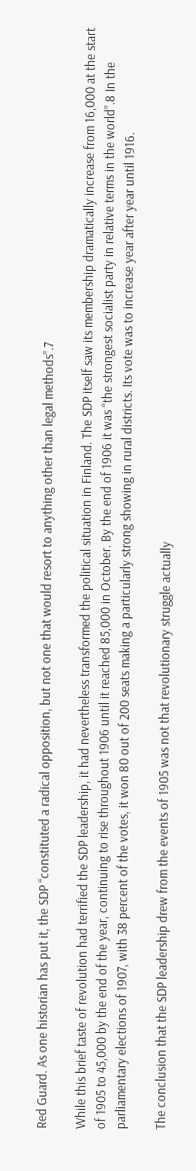Red Guard. As one historian has put it, the SDP “constituted a radical opposition, but not one that would resort to anything other than legal methods”.7

While this brief taste of revolution had terrified the SDP leadership, it had nevertheless transformed the political situation in Finland. The SDP itself saw its membership dramatically increase from 16,000 at the start of 1905 to 45,000 by the end of the year, continuing to rise throughout 1906 until it reached 85,000 in October. By the end of 1906 it was “the strongest socialist party in relative terms in the world”.8 In the parliamentary elections of 1907, with 38 percent of the votes, it won 80 out of 200 seats making a particularly strong showing in rural districts. Its vote was to increase year after year until 1916.

The conclusion that the SDP leadership drew from the events of 1905 was not that revolutionary struggle actually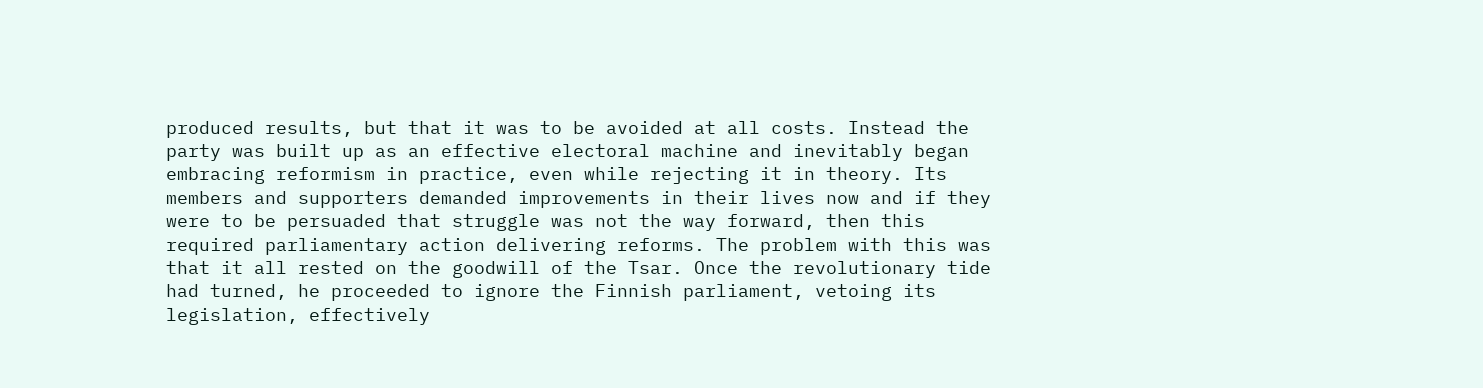produced results, but that it was to be avoided at all costs. Instead the party was built up as an effective electoral machine and inevitably began embracing reformism in practice, even while rejecting it in theory. Its members and supporters demanded improvements in their lives now and if they were to be persuaded that struggle was not the way forward, then this required parliamentary action delivering reforms. The problem with this was that it all rested on the goodwill of the Tsar. Once the revolutionary tide had turned, he proceeded to ignore the Finnish parliament, vetoing its legislation, effectively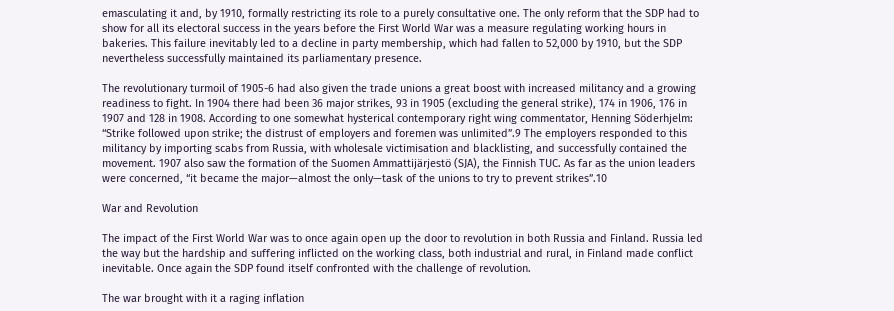emasculating it and, by 1910, formally restricting its role to a purely consultative one. The only reform that the SDP had to show for all its electoral success in the years before the First World War was a measure regulating working hours in bakeries. This failure inevitably led to a decline in party membership, which had fallen to 52,000 by 1910, but the SDP nevertheless successfully maintained its parliamentary presence.

The revolutionary turmoil of 1905-6 had also given the trade unions a great boost with increased militancy and a growing readiness to fight. In 1904 there had been 36 major strikes, 93 in 1905 (excluding the general strike), 174 in 1906, 176 in 1907 and 128 in 1908. According to one somewhat hysterical contemporary right wing commentator, Henning Söderhjelm: “Strike followed upon strike; the distrust of employers and foremen was unlimited”.9 The employers responded to this militancy by importing scabs from Russia, with wholesale victimisation and blacklisting, and successfully contained the movement. 1907 also saw the formation of the Suomen Ammattijärjestö (SJA), the Finnish TUC. As far as the union leaders were concerned, “it became the major—almost the only—task of the unions to try to prevent strikes”.10

War and Revolution

The impact of the First World War was to once again open up the door to revolution in both Russia and Finland. Russia led the way but the hardship and suffering inflicted on the working class, both industrial and rural, in Finland made conflict inevitable. Once again the SDP found itself confronted with the challenge of revolution.

The war brought with it a raging inflation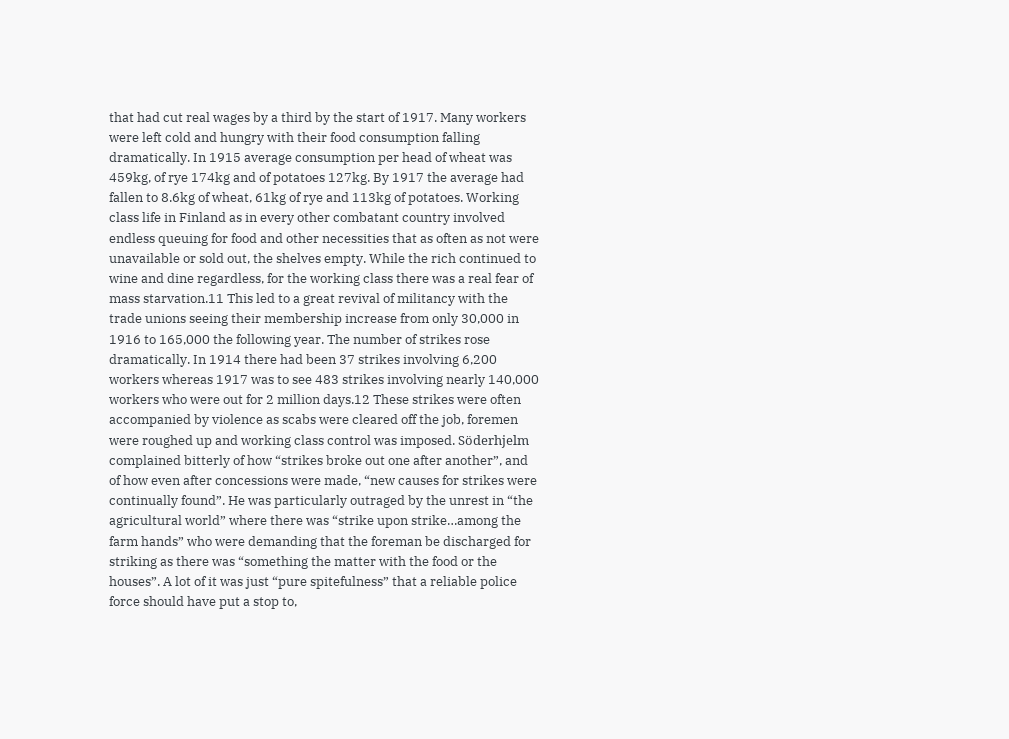that had cut real wages by a third by the start of 1917. Many workers were left cold and hungry with their food consumption falling dramatically. In 1915 average consumption per head of wheat was 459kg, of rye 174kg and of potatoes 127kg. By 1917 the average had fallen to 8.6kg of wheat, 61kg of rye and 113kg of potatoes. Working class life in Finland as in every other combatant country involved endless queuing for food and other necessities that as often as not were unavailable or sold out, the shelves empty. While the rich continued to wine and dine regardless, for the working class there was a real fear of mass starvation.11 This led to a great revival of militancy with the trade unions seeing their membership increase from only 30,000 in 1916 to 165,000 the following year. The number of strikes rose dramatically. In 1914 there had been 37 strikes involving 6,200 workers whereas 1917 was to see 483 strikes involving nearly 140,000 workers who were out for 2 million days.12 These strikes were often accompanied by violence as scabs were cleared off the job, foremen were roughed up and working class control was imposed. Söderhjelm complained bitterly of how “strikes broke out one after another”, and of how even after concessions were made, “new causes for strikes were continually found”. He was particularly outraged by the unrest in “the agricultural world” where there was “strike upon strike…among the farm hands” who were demanding that the foreman be discharged for striking as there was “something the matter with the food or the houses”. A lot of it was just “pure spitefulness” that a reliable police force should have put a stop to,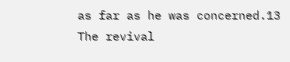as far as he was concerned.13 The revival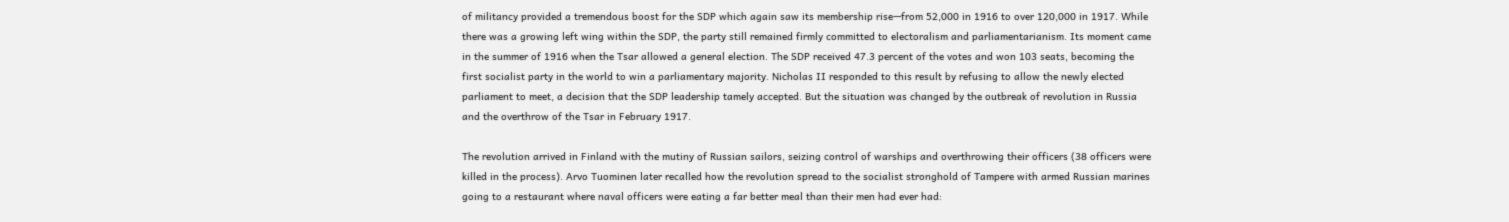of militancy provided a tremendous boost for the SDP which again saw its membership rise—from 52,000 in 1916 to over 120,000 in 1917. While there was a growing left wing within the SDP, the party still remained firmly committed to electoralism and parliamentarianism. Its moment came in the summer of 1916 when the Tsar allowed a general election. The SDP received 47.3 percent of the votes and won 103 seats, becoming the first socialist party in the world to win a parliamentary majority. Nicholas II responded to this result by refusing to allow the newly elected parliament to meet, a decision that the SDP leadership tamely accepted. But the situation was changed by the outbreak of revolution in Russia and the overthrow of the Tsar in February 1917.

The revolution arrived in Finland with the mutiny of Russian sailors, seizing control of warships and overthrowing their officers (38 officers were killed in the process). Arvo Tuominen later recalled how the revolution spread to the socialist stronghold of Tampere with armed Russian marines going to a restaurant where naval officers were eating a far better meal than their men had ever had: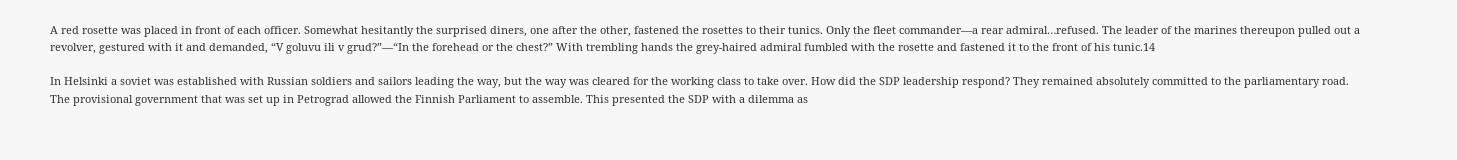A red rosette was placed in front of each officer. Somewhat hesitantly the surprised diners, one after the other, fastened the rosettes to their tunics. Only the fleet commander—a rear admiral…refused. The leader of the marines thereupon pulled out a revolver, gestured with it and demanded, “V goluvu ili v grud?”—“In the forehead or the chest?” With trembling hands the grey-haired admiral fumbled with the rosette and fastened it to the front of his tunic.14

In Helsinki a soviet was established with Russian soldiers and sailors leading the way, but the way was cleared for the working class to take over. How did the SDP leadership respond? They remained absolutely committed to the parliamentary road. The provisional government that was set up in Petrograd allowed the Finnish Parliament to assemble. This presented the SDP with a dilemma as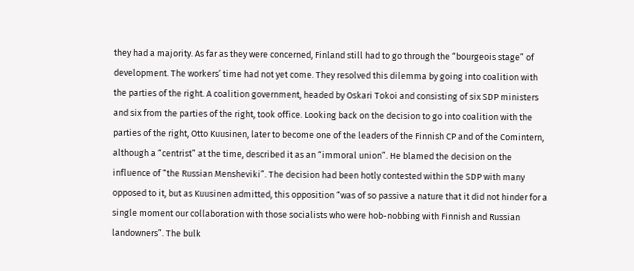they had a majority. As far as they were concerned, Finland still had to go through the “bourgeois stage” of development. The workers’ time had not yet come. They resolved this dilemma by going into coalition with the parties of the right. A coalition government, headed by Oskari Tokoi and consisting of six SDP ministers and six from the parties of the right, took office. Looking back on the decision to go into coalition with the parties of the right, Otto Kuusinen, later to become one of the leaders of the Finnish CP and of the Comintern, although a “centrist” at the time, described it as an “immoral union”. He blamed the decision on the influence of “the Russian Mensheviki”. The decision had been hotly contested within the SDP with many opposed to it, but as Kuusinen admitted, this opposition “was of so passive a nature that it did not hinder for a single moment our collaboration with those socialists who were hob-nobbing with Finnish and Russian landowners”. The bulk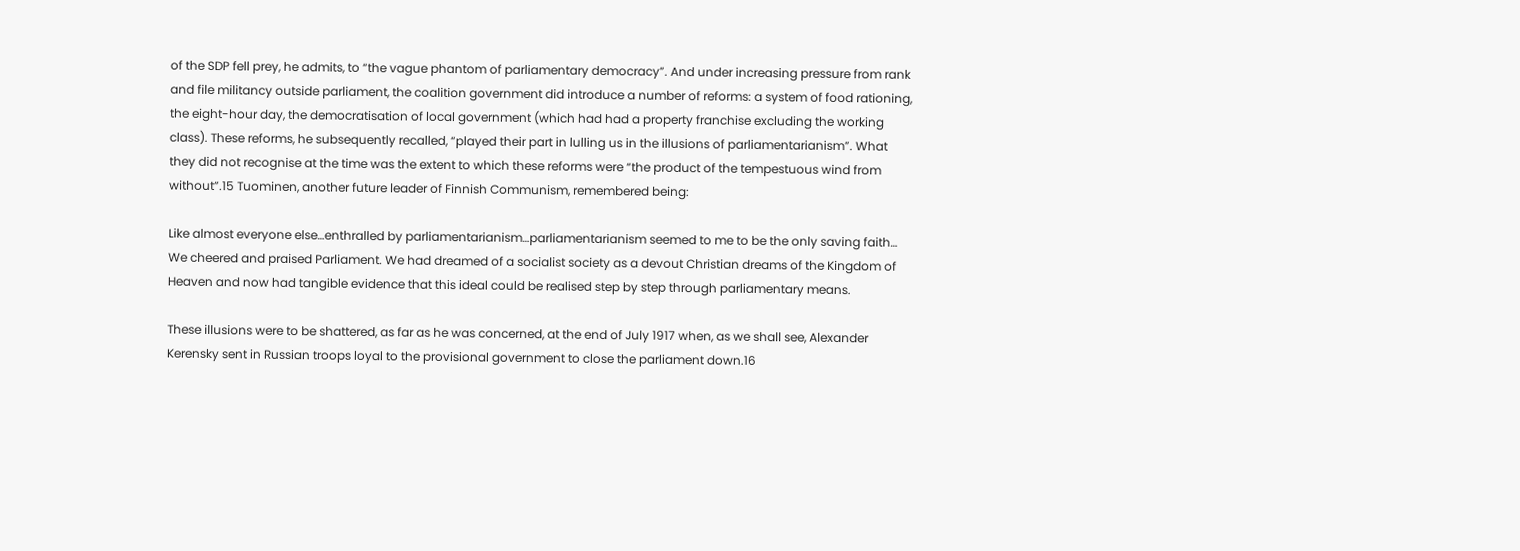of the SDP fell prey, he admits, to “the vague phantom of parliamentary democracy”. And under increasing pressure from rank and file militancy outside parliament, the coalition government did introduce a number of reforms: a system of food rationing, the eight-hour day, the democratisation of local government (which had had a property franchise excluding the working class). These reforms, he subsequently recalled, “played their part in lulling us in the illusions of parliamentarianism”. What they did not recognise at the time was the extent to which these reforms were “the product of the tempestuous wind from without”.15 Tuominen, another future leader of Finnish Communism, remembered being:

Like almost everyone else…enthralled by parliamentarianism…parliamentarianism seemed to me to be the only saving faith… We cheered and praised Parliament. We had dreamed of a socialist society as a devout Christian dreams of the Kingdom of Heaven and now had tangible evidence that this ideal could be realised step by step through parliamentary means.

These illusions were to be shattered, as far as he was concerned, at the end of July 1917 when, as we shall see, Alexander Kerensky sent in Russian troops loyal to the provisional government to close the parliament down.16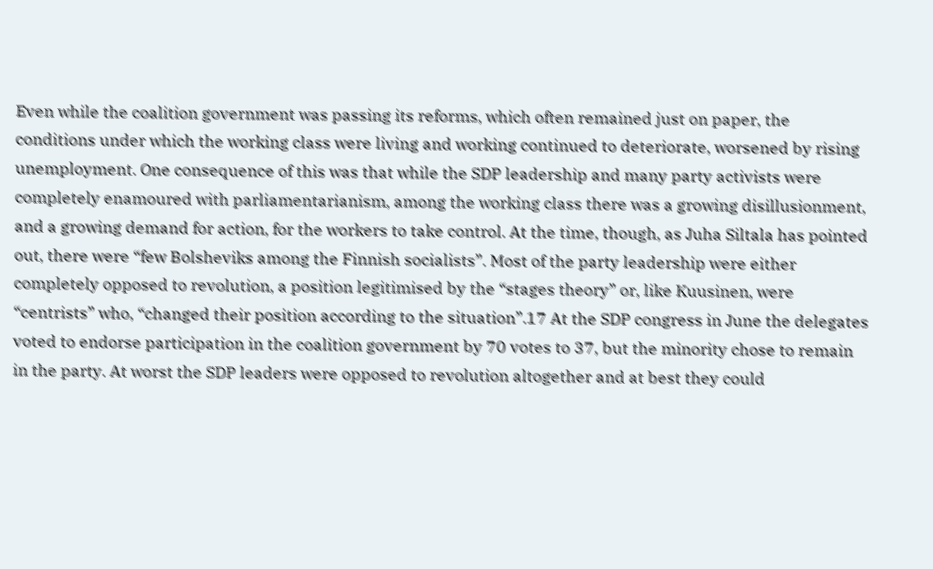Even while the coalition government was passing its reforms, which often remained just on paper, the conditions under which the working class were living and working continued to deteriorate, worsened by rising unemployment. One consequence of this was that while the SDP leadership and many party activists were completely enamoured with parliamentarianism, among the working class there was a growing disillusionment, and a growing demand for action, for the workers to take control. At the time, though, as Juha Siltala has pointed out, there were “few Bolsheviks among the Finnish socialists”. Most of the party leadership were either completely opposed to revolution, a position legitimised by the “stages theory” or, like Kuusinen, were “centrists” who, “changed their position according to the situation”.17 At the SDP congress in June the delegates voted to endorse participation in the coalition government by 70 votes to 37, but the minority chose to remain in the party. At worst the SDP leaders were opposed to revolution altogether and at best they could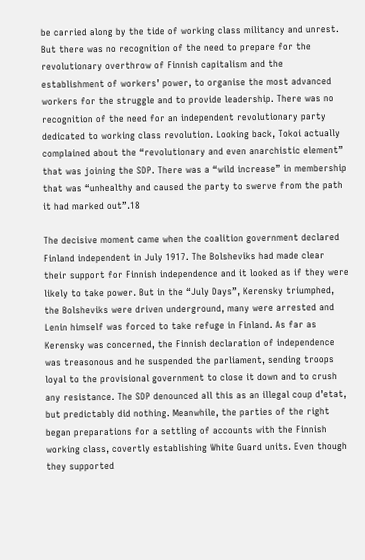be carried along by the tide of working class militancy and unrest. But there was no recognition of the need to prepare for the revolutionary overthrow of Finnish capitalism and the establishment of workers’ power, to organise the most advanced workers for the struggle and to provide leadership. There was no recognition of the need for an independent revolutionary party dedicated to working class revolution. Looking back, Tokoi actually complained about the “revolutionary and even anarchistic element” that was joining the SDP. There was a “wild increase” in membership that was “unhealthy and caused the party to swerve from the path it had marked out”.18

The decisive moment came when the coalition government declared Finland independent in July 1917. The Bolsheviks had made clear their support for Finnish independence and it looked as if they were likely to take power. But in the “July Days”, Kerensky triumphed, the Bolsheviks were driven underground, many were arrested and Lenin himself was forced to take refuge in Finland. As far as Kerensky was concerned, the Finnish declaration of independence was treasonous and he suspended the parliament, sending troops loyal to the provisional government to close it down and to crush any resistance. The SDP denounced all this as an illegal coup d’etat, but predictably did nothing. Meanwhile, the parties of the right began preparations for a settling of accounts with the Finnish working class, covertly establishing White Guard units. Even though they supported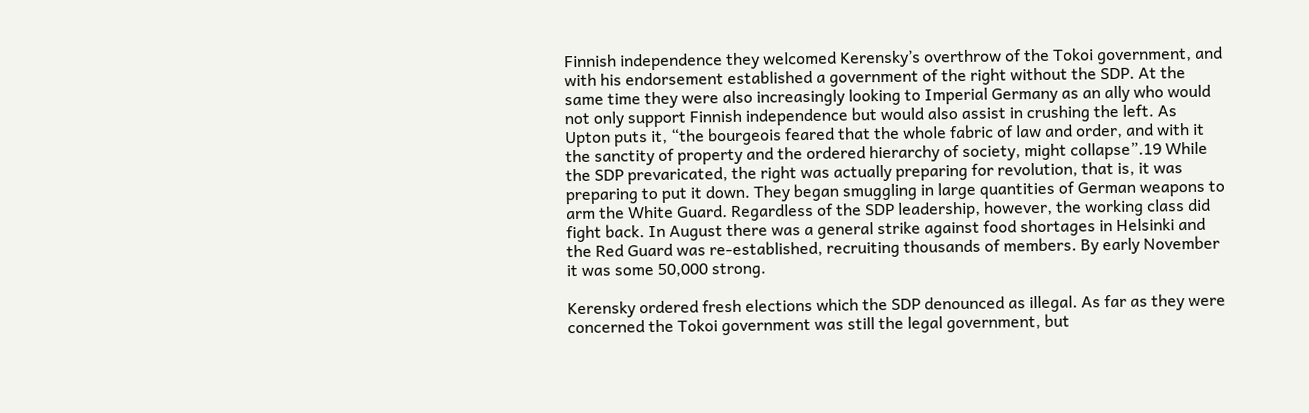Finnish independence they welcomed Kerensky’s overthrow of the Tokoi government, and with his endorsement established a government of the right without the SDP. At the same time they were also increasingly looking to Imperial Germany as an ally who would not only support Finnish independence but would also assist in crushing the left. As Upton puts it, “the bourgeois feared that the whole fabric of law and order, and with it the sanctity of property and the ordered hierarchy of society, might collapse”.19 While the SDP prevaricated, the right was actually preparing for revolution, that is, it was preparing to put it down. They began smuggling in large quantities of German weapons to arm the White Guard. Regardless of the SDP leadership, however, the working class did fight back. In August there was a general strike against food shortages in Helsinki and the Red Guard was re-established, recruiting thousands of members. By early November it was some 50,000 strong.

Kerensky ordered fresh elections which the SDP denounced as illegal. As far as they were concerned the Tokoi government was still the legal government, but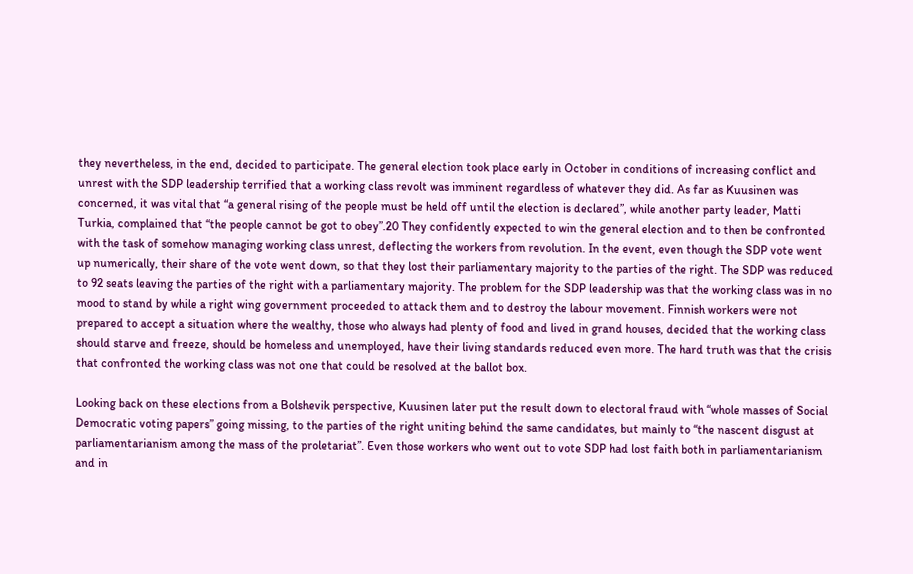they nevertheless, in the end, decided to participate. The general election took place early in October in conditions of increasing conflict and unrest with the SDP leadership terrified that a working class revolt was imminent regardless of whatever they did. As far as Kuusinen was concerned, it was vital that “a general rising of the people must be held off until the election is declared”, while another party leader, Matti Turkia, complained that “the people cannot be got to obey”.20 They confidently expected to win the general election and to then be confronted with the task of somehow managing working class unrest, deflecting the workers from revolution. In the event, even though the SDP vote went up numerically, their share of the vote went down, so that they lost their parliamentary majority to the parties of the right. The SDP was reduced to 92 seats leaving the parties of the right with a parliamentary majority. The problem for the SDP leadership was that the working class was in no mood to stand by while a right wing government proceeded to attack them and to destroy the labour movement. Finnish workers were not prepared to accept a situation where the wealthy, those who always had plenty of food and lived in grand houses, decided that the working class should starve and freeze, should be homeless and unemployed, have their living standards reduced even more. The hard truth was that the crisis that confronted the working class was not one that could be resolved at the ballot box.

Looking back on these elections from a Bolshevik perspective, Kuusinen later put the result down to electoral fraud with “whole masses of Social Democratic voting papers” going missing, to the parties of the right uniting behind the same candidates, but mainly to “the nascent disgust at parliamentarianism among the mass of the proletariat”. Even those workers who went out to vote SDP had lost faith both in parliamentarianism and in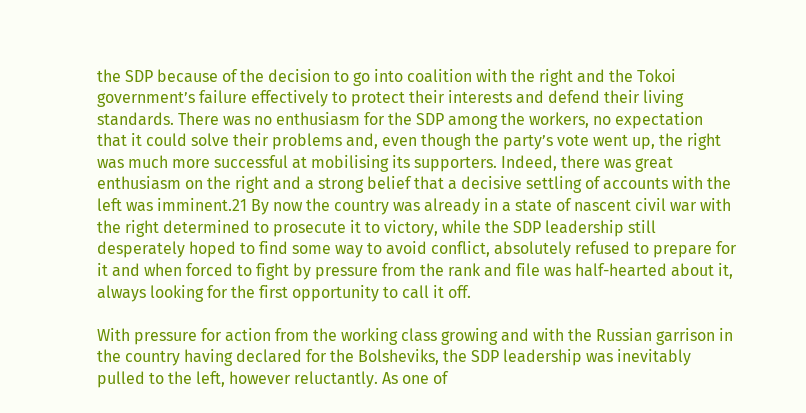the SDP because of the decision to go into coalition with the right and the Tokoi government’s failure effectively to protect their interests and defend their living standards. There was no enthusiasm for the SDP among the workers, no expectation that it could solve their problems and, even though the party’s vote went up, the right was much more successful at mobilising its supporters. Indeed, there was great enthusiasm on the right and a strong belief that a decisive settling of accounts with the left was imminent.21 By now the country was already in a state of nascent civil war with the right determined to prosecute it to victory, while the SDP leadership still desperately hoped to find some way to avoid conflict, absolutely refused to prepare for it and when forced to fight by pressure from the rank and file was half-hearted about it, always looking for the first opportunity to call it off.

With pressure for action from the working class growing and with the Russian garrison in the country having declared for the Bolsheviks, the SDP leadership was inevitably pulled to the left, however reluctantly. As one of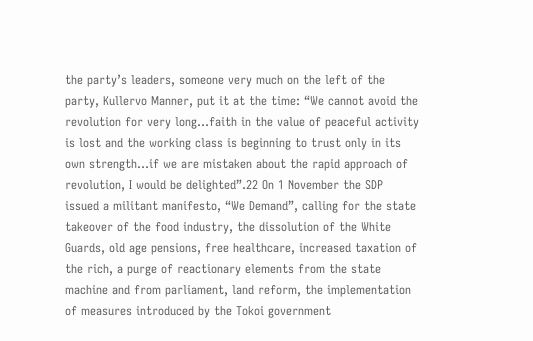the party’s leaders, someone very much on the left of the party, Kullervo Manner, put it at the time: “We cannot avoid the revolution for very long…faith in the value of peaceful activity is lost and the working class is beginning to trust only in its own strength…if we are mistaken about the rapid approach of revolution, I would be delighted”.22 On 1 November the SDP issued a militant manifesto, “We Demand”, calling for the state takeover of the food industry, the dissolution of the White Guards, old age pensions, free healthcare, increased taxation of the rich, a purge of reactionary elements from the state machine and from parliament, land reform, the implementation of measures introduced by the Tokoi government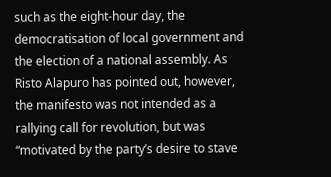such as the eight-hour day, the democratisation of local government and the election of a national assembly. As Risto Alapuro has pointed out, however, the manifesto was not intended as a rallying call for revolution, but was “motivated by the party’s desire to stave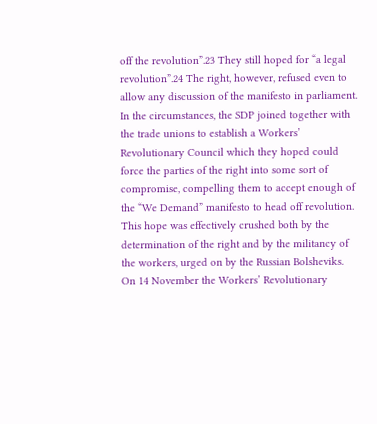off the revolution”.23 They still hoped for “a legal revolution”.24 The right, however, refused even to allow any discussion of the manifesto in parliament. In the circumstances, the SDP joined together with the trade unions to establish a Workers’ Revolutionary Council which they hoped could force the parties of the right into some sort of compromise, compelling them to accept enough of the “We Demand” manifesto to head off revolution. This hope was effectively crushed both by the determination of the right and by the militancy of the workers, urged on by the Russian Bolsheviks. On 14 November the Workers’ Revolutionary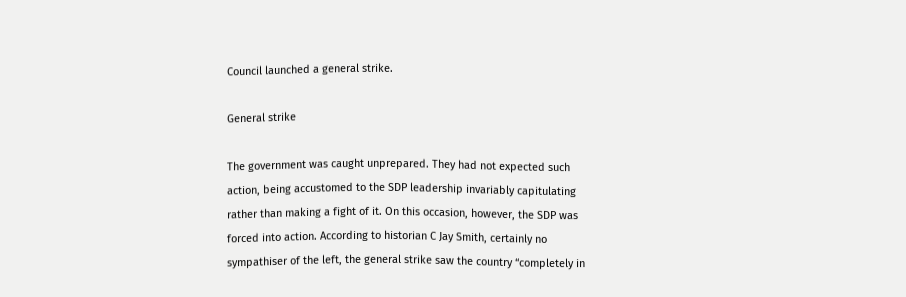Council launched a general strike.

General strike

The government was caught unprepared. They had not expected such action, being accustomed to the SDP leadership invariably capitulating rather than making a fight of it. On this occasion, however, the SDP was forced into action. According to historian C Jay Smith, certainly no sympathiser of the left, the general strike saw the country “completely in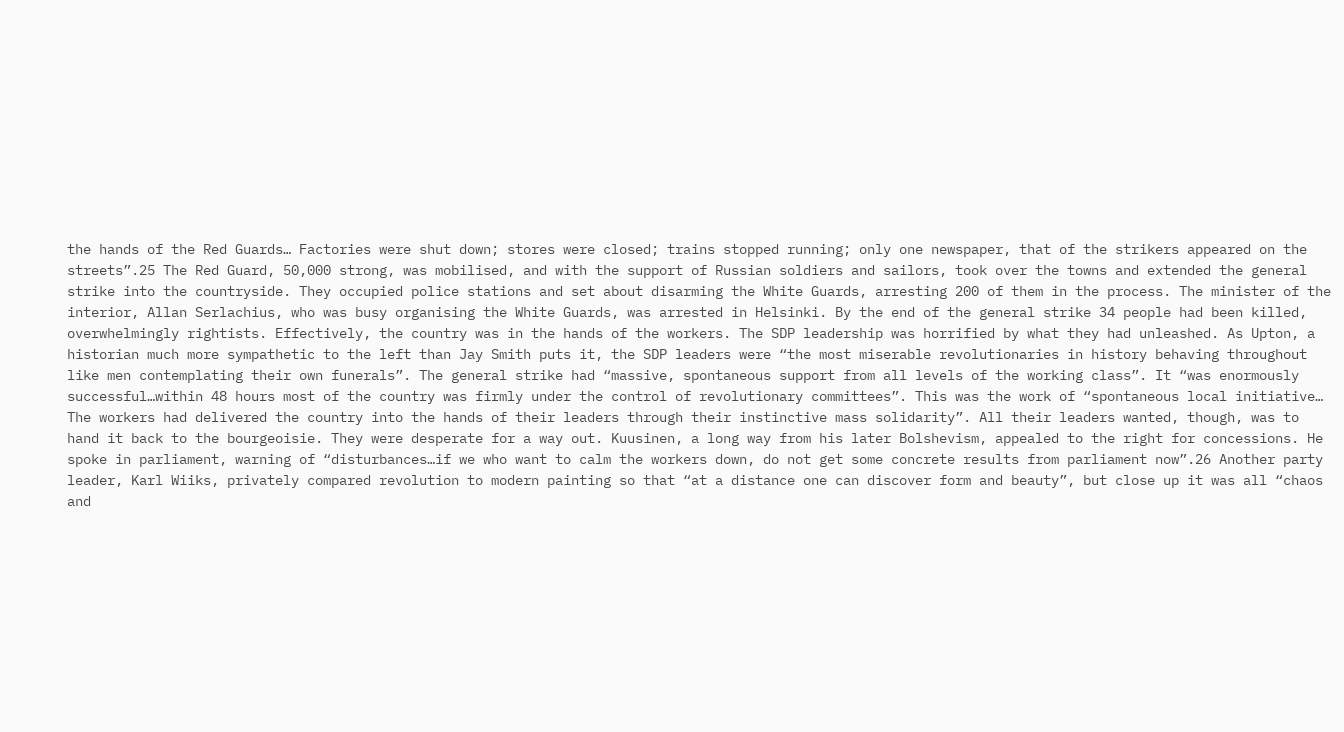the hands of the Red Guards… Factories were shut down; stores were closed; trains stopped running; only one newspaper, that of the strikers appeared on the streets”.25 The Red Guard, 50,000 strong, was mobilised, and with the support of Russian soldiers and sailors, took over the towns and extended the general strike into the countryside. They occupied police stations and set about disarming the White Guards, arresting 200 of them in the process. The minister of the interior, Allan Serlachius, who was busy organising the White Guards, was arrested in Helsinki. By the end of the general strike 34 people had been killed, overwhelmingly rightists. Effectively, the country was in the hands of the workers. The SDP leadership was horrified by what they had unleashed. As Upton, a historian much more sympathetic to the left than Jay Smith puts it, the SDP leaders were “the most miserable revolutionaries in history behaving throughout like men contemplating their own funerals”. The general strike had “massive, spontaneous support from all levels of the working class”. It “was enormously successful…within 48 hours most of the country was firmly under the control of revolutionary committees”. This was the work of “spontaneous local initiative… The workers had delivered the country into the hands of their leaders through their instinctive mass solidarity”. All their leaders wanted, though, was to hand it back to the bourgeoisie. They were desperate for a way out. Kuusinen, a long way from his later Bolshevism, appealed to the right for concessions. He spoke in parliament, warning of “disturbances…if we who want to calm the workers down, do not get some concrete results from parliament now”.26 Another party leader, Karl Wiiks, privately compared revolution to modern painting so that “at a distance one can discover form and beauty”, but close up it was all “chaos and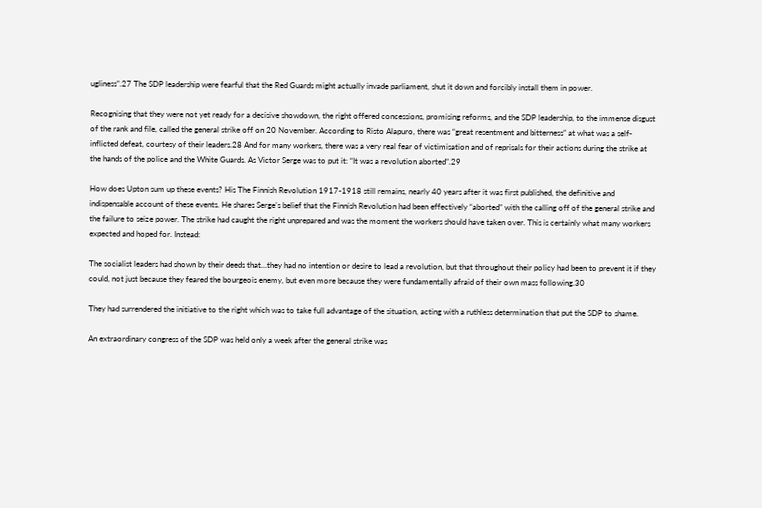ugliness”.27 The SDP leadership were fearful that the Red Guards might actually invade parliament, shut it down and forcibly install them in power.

Recognising that they were not yet ready for a decisive showdown, the right offered concessions, promising reforms, and the SDP leadership, to the immense disgust of the rank and file, called the general strike off on 20 November. According to Risto Alapuro, there was “great resentment and bitterness” at what was a self-inflicted defeat, courtesy of their leaders.28 And for many workers, there was a very real fear of victimisation and of reprisals for their actions during the strike at the hands of the police and the White Guards. As Victor Serge was to put it: “It was a revolution aborted”.29

How does Upton sum up these events? His The Finnish Revolution 1917-1918 still remains, nearly 40 years after it was first published, the definitive and indispensable account of these events. He shares Serge’s belief that the Finnish Revolution had been effectively “aborted” with the calling off of the general strike and the failure to seize power. The strike had caught the right unprepared and was the moment the workers should have taken over. This is certainly what many workers expected and hoped for. Instead:

The socialist leaders had shown by their deeds that…they had no intention or desire to lead a revolution, but that throughout their policy had been to prevent it if they could, not just because they feared the bourgeois enemy, but even more because they were fundamentally afraid of their own mass following.30

They had surrendered the initiative to the right which was to take full advantage of the situation, acting with a ruthless determination that put the SDP to shame.

An extraordinary congress of the SDP was held only a week after the general strike was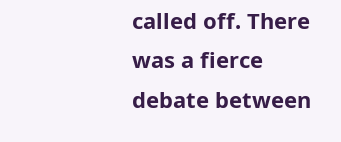called off. There was a fierce debate between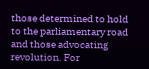those determined to hold to the parliamentary road and those advocating revolution. For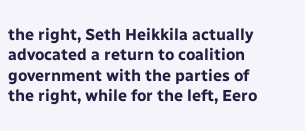the right, Seth Heikkila actually advocated a return to coalition government with the parties of the right, while for the left, Eero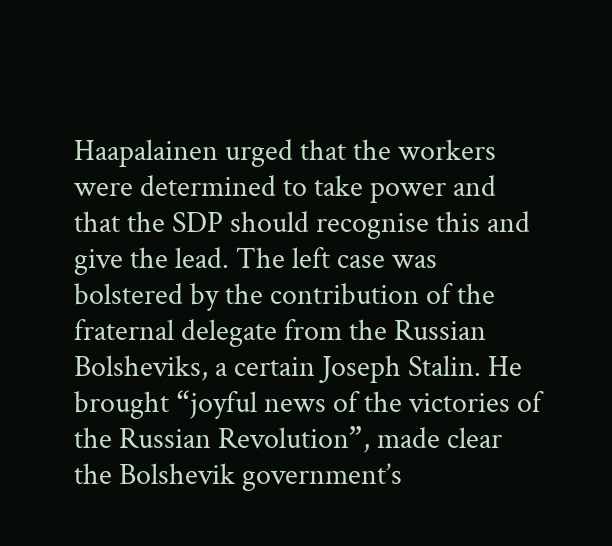Haapalainen urged that the workers were determined to take power and that the SDP should recognise this and give the lead. The left case was bolstered by the contribution of the fraternal delegate from the Russian Bolsheviks, a certain Joseph Stalin. He brought “joyful news of the victories of the Russian Revolution”, made clear the Bolshevik government’s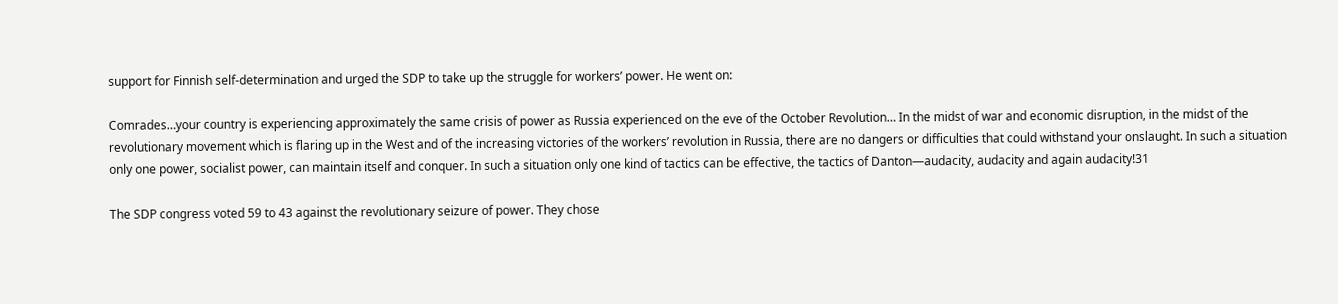support for Finnish self-determination and urged the SDP to take up the struggle for workers’ power. He went on:

Comrades…your country is experiencing approximately the same crisis of power as Russia experienced on the eve of the October Revolution… In the midst of war and economic disruption, in the midst of the revolutionary movement which is flaring up in the West and of the increasing victories of the workers’ revolution in Russia, there are no dangers or difficulties that could withstand your onslaught. In such a situation only one power, socialist power, can maintain itself and conquer. In such a situation only one kind of tactics can be effective, the tactics of Danton—audacity, audacity and again audacity!31

The SDP congress voted 59 to 43 against the revolutionary seizure of power. They chose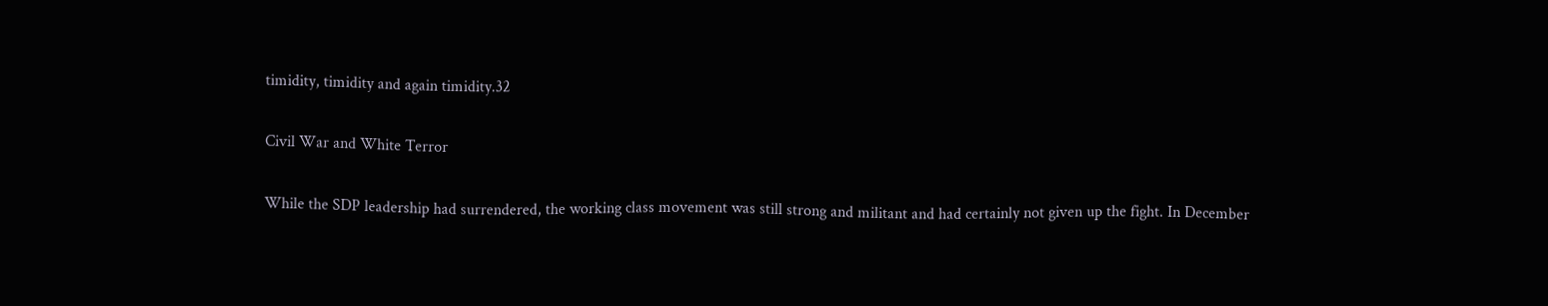timidity, timidity and again timidity.32

Civil War and White Terror

While the SDP leadership had surrendered, the working class movement was still strong and militant and had certainly not given up the fight. In December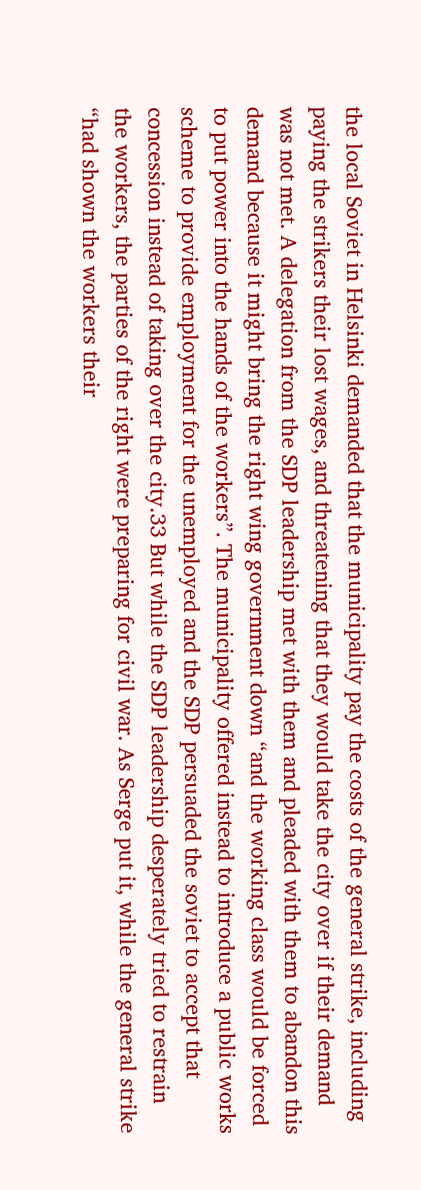the local Soviet in Helsinki demanded that the municipality pay the costs of the general strike, including paying the strikers their lost wages, and threatening that they would take the city over if their demand was not met. A delegation from the SDP leadership met with them and pleaded with them to abandon this demand because it might bring the right wing government down “and the working class would be forced to put power into the hands of the workers”. The municipality offered instead to introduce a public works scheme to provide employment for the unemployed and the SDP persuaded the soviet to accept that concession instead of taking over the city.33 But while the SDP leadership desperately tried to restrain the workers, the parties of the right were preparing for civil war. As Serge put it, while the general strike “had shown the workers their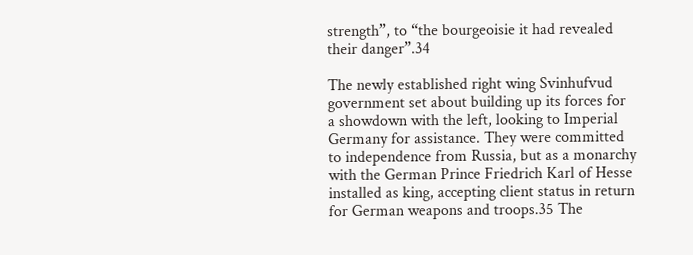strength”, to “the bourgeoisie it had revealed their danger”.34

The newly established right wing Svinhufvud government set about building up its forces for a showdown with the left, looking to Imperial Germany for assistance. They were committed to independence from Russia, but as a monarchy with the German Prince Friedrich Karl of Hesse installed as king, accepting client status in return for German weapons and troops.35 The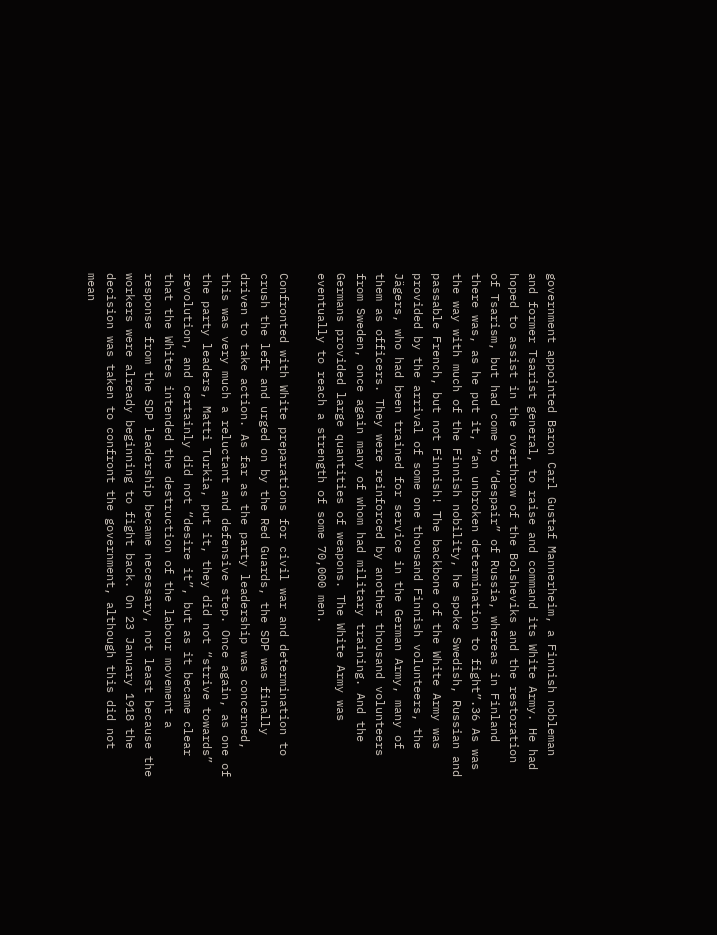government appointed Baron Carl Gustaf Mannerheim, a Finnish nobleman and former Tsarist general, to raise and command its White Army. He had hoped to assist in the overthrow of the Bolsheviks and the restoration of Tsarism, but had come to “despair” of Russia, whereas in Finland there was, as he put it, “an unbroken determination to fight”.36 As was the way with much of the Finnish nobility, he spoke Swedish, Russian and passable French, but not Finnish! The backbone of the White Army was provided by the arrival of some one thousand Finnish volunteers, the Jägers, who had been trained for service in the German Army, many of them as officers. They were reinforced by another thousand volunteers from Sweden, once again many of whom had military training. And the Germans provided large quantities of weapons. The White Army was eventually to reach a strength of some 70,000 men.

Confronted with White preparations for civil war and determination to crush the left and urged on by the Red Guards, the SDP was finally driven to take action. As far as the party leadership was concerned, this was very much a reluctant and defensive step. Once again, as one of the party leaders, Matti Turkia, put it, they did not “strive towards” revolution, and certainly did not “desire it”, but as it became clear that the Whites intended the destruction of the labour movement a response from the SDP leadership became necessary, not least because the workers were already beginning to fight back. On 23 January 1918 the decision was taken to confront the government, although this did not mean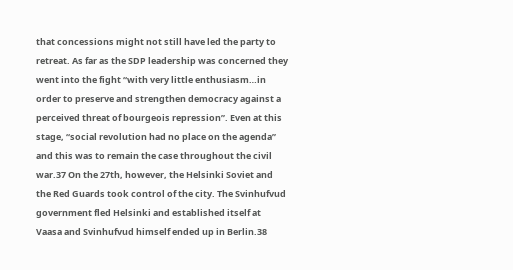that concessions might not still have led the party to retreat. As far as the SDP leadership was concerned they went into the fight “with very little enthusiasm…in order to preserve and strengthen democracy against a perceived threat of bourgeois repression”. Even at this stage, “social revolution had no place on the agenda” and this was to remain the case throughout the civil war.37 On the 27th, however, the Helsinki Soviet and the Red Guards took control of the city. The Svinhufvud government fled Helsinki and established itself at Vaasa and Svinhufvud himself ended up in Berlin.38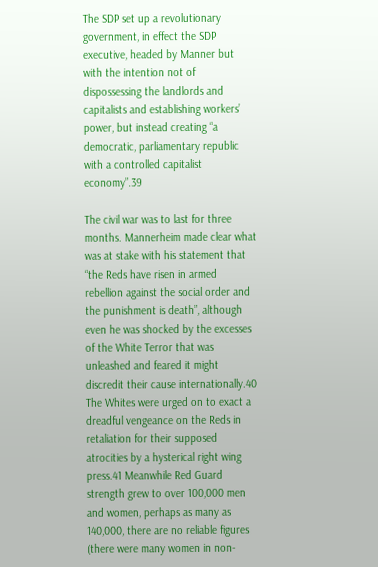The SDP set up a revolutionary government, in effect the SDP executive, headed by Manner but with the intention not of dispossessing the landlords and capitalists and establishing workers’ power, but instead creating “a democratic, parliamentary republic with a controlled capitalist economy”.39

The civil war was to last for three months. Mannerheim made clear what was at stake with his statement that “the Reds have risen in armed rebellion against the social order and the punishment is death”, although even he was shocked by the excesses of the White Terror that was unleashed and feared it might discredit their cause internationally.40 The Whites were urged on to exact a dreadful vengeance on the Reds in retaliation for their supposed atrocities by a hysterical right wing press.41 Meanwhile Red Guard strength grew to over 100,000 men and women, perhaps as many as 140,000, there are no reliable figures (there were many women in non-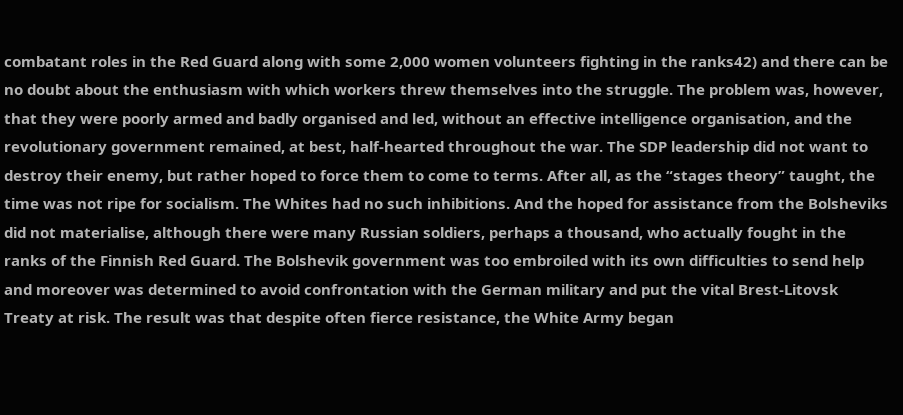combatant roles in the Red Guard along with some 2,000 women volunteers fighting in the ranks42) and there can be no doubt about the enthusiasm with which workers threw themselves into the struggle. The problem was, however, that they were poorly armed and badly organised and led, without an effective intelligence organisation, and the revolutionary government remained, at best, half-hearted throughout the war. The SDP leadership did not want to destroy their enemy, but rather hoped to force them to come to terms. After all, as the “stages theory” taught, the time was not ripe for socialism. The Whites had no such inhibitions. And the hoped for assistance from the Bolsheviks did not materialise, although there were many Russian soldiers, perhaps a thousand, who actually fought in the ranks of the Finnish Red Guard. The Bolshevik government was too embroiled with its own difficulties to send help and moreover was determined to avoid confrontation with the German military and put the vital Brest-Litovsk Treaty at risk. The result was that despite often fierce resistance, the White Army began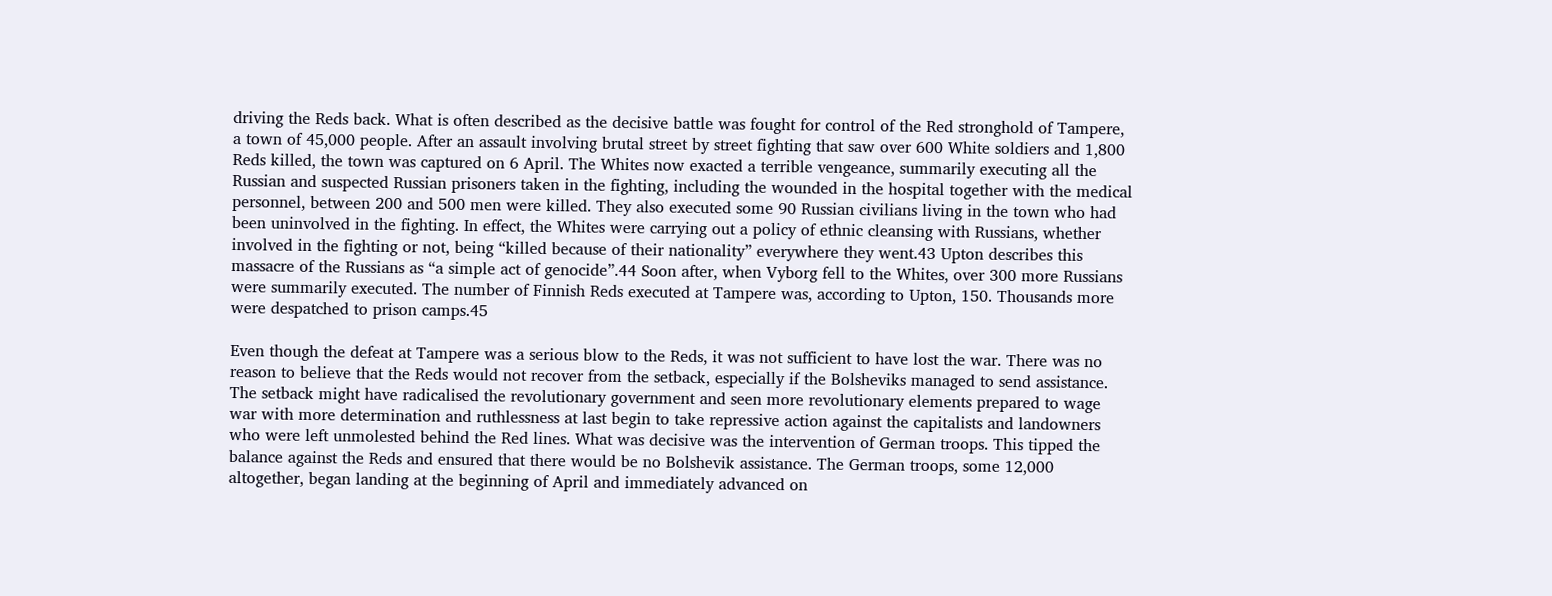driving the Reds back. What is often described as the decisive battle was fought for control of the Red stronghold of Tampere, a town of 45,000 people. After an assault involving brutal street by street fighting that saw over 600 White soldiers and 1,800 Reds killed, the town was captured on 6 April. The Whites now exacted a terrible vengeance, summarily executing all the Russian and suspected Russian prisoners taken in the fighting, including the wounded in the hospital together with the medical personnel, between 200 and 500 men were killed. They also executed some 90 Russian civilians living in the town who had been uninvolved in the fighting. In effect, the Whites were carrying out a policy of ethnic cleansing with Russians, whether involved in the fighting or not, being “killed because of their nationality” everywhere they went.43 Upton describes this massacre of the Russians as “a simple act of genocide”.44 Soon after, when Vyborg fell to the Whites, over 300 more Russians were summarily executed. The number of Finnish Reds executed at Tampere was, according to Upton, 150. Thousands more were despatched to prison camps.45

Even though the defeat at Tampere was a serious blow to the Reds, it was not sufficient to have lost the war. There was no reason to believe that the Reds would not recover from the setback, especially if the Bolsheviks managed to send assistance. The setback might have radicalised the revolutionary government and seen more revolutionary elements prepared to wage war with more determination and ruthlessness at last begin to take repressive action against the capitalists and landowners who were left unmolested behind the Red lines. What was decisive was the intervention of German troops. This tipped the balance against the Reds and ensured that there would be no Bolshevik assistance. The German troops, some 12,000 altogether, began landing at the beginning of April and immediately advanced on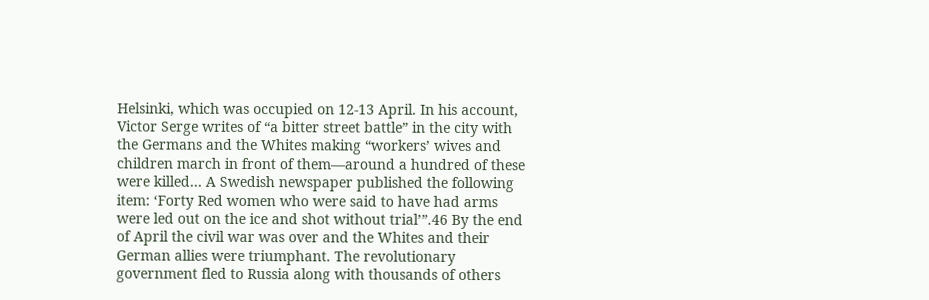Helsinki, which was occupied on 12-13 April. In his account, Victor Serge writes of “a bitter street battle” in the city with the Germans and the Whites making “workers’ wives and children march in front of them—around a hundred of these were killed… A Swedish newspaper published the following item: ‘Forty Red women who were said to have had arms were led out on the ice and shot without trial’”.46 By the end of April the civil war was over and the Whites and their German allies were triumphant. The revolutionary government fled to Russia along with thousands of others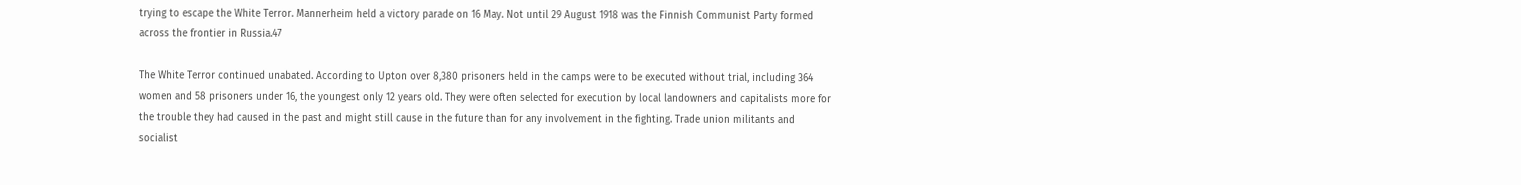trying to escape the White Terror. Mannerheim held a victory parade on 16 May. Not until 29 August 1918 was the Finnish Communist Party formed across the frontier in Russia.47

The White Terror continued unabated. According to Upton over 8,380 prisoners held in the camps were to be executed without trial, including 364 women and 58 prisoners under 16, the youngest only 12 years old. They were often selected for execution by local landowners and capitalists more for the trouble they had caused in the past and might still cause in the future than for any involvement in the fighting. Trade union militants and socialist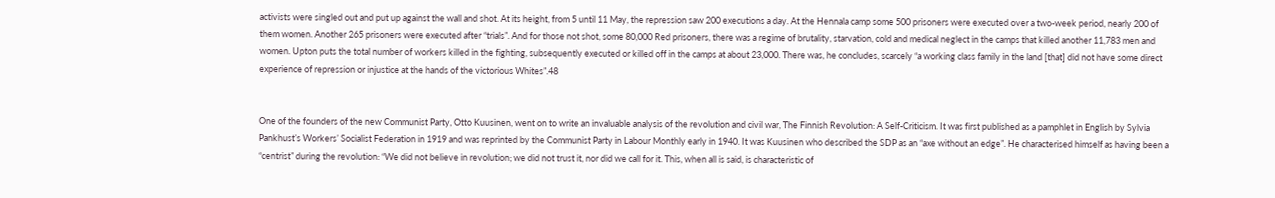activists were singled out and put up against the wall and shot. At its height, from 5 until 11 May, the repression saw 200 executions a day. At the Hennala camp some 500 prisoners were executed over a two-week period, nearly 200 of them women. Another 265 prisoners were executed after “trials”. And for those not shot, some 80,000 Red prisoners, there was a regime of brutality, starvation, cold and medical neglect in the camps that killed another 11,783 men and women. Upton puts the total number of workers killed in the fighting, subsequently executed or killed off in the camps at about 23,000. There was, he concludes, scarcely “a working class family in the land [that] did not have some direct experience of repression or injustice at the hands of the victorious Whites”.48


One of the founders of the new Communist Party, Otto Kuusinen, went on to write an invaluable analysis of the revolution and civil war, The Finnish Revolution: A Self-Criticism. It was first published as a pamphlet in English by Sylvia Pankhust’s Workers’ Socialist Federation in 1919 and was reprinted by the Communist Party in Labour Monthly early in 1940. It was Kuusinen who described the SDP as an “axe without an edge”. He characterised himself as having been a “centrist” during the revolution: “We did not believe in revolution; we did not trust it, nor did we call for it. This, when all is said, is characteristic of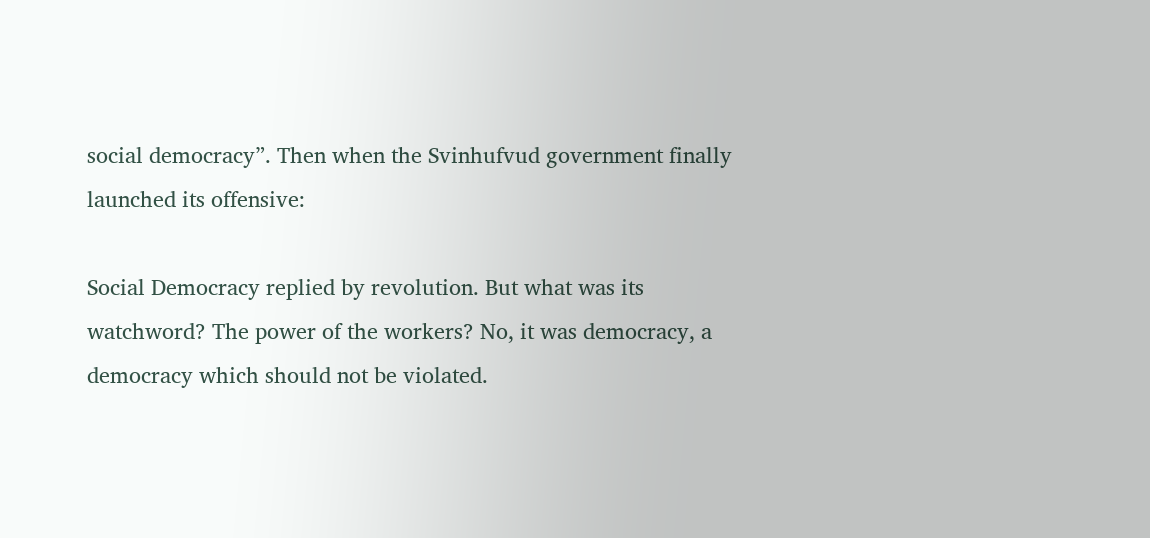social democracy”. Then when the Svinhufvud government finally launched its offensive:

Social Democracy replied by revolution. But what was its watchword? The power of the workers? No, it was democracy, a democracy which should not be violated.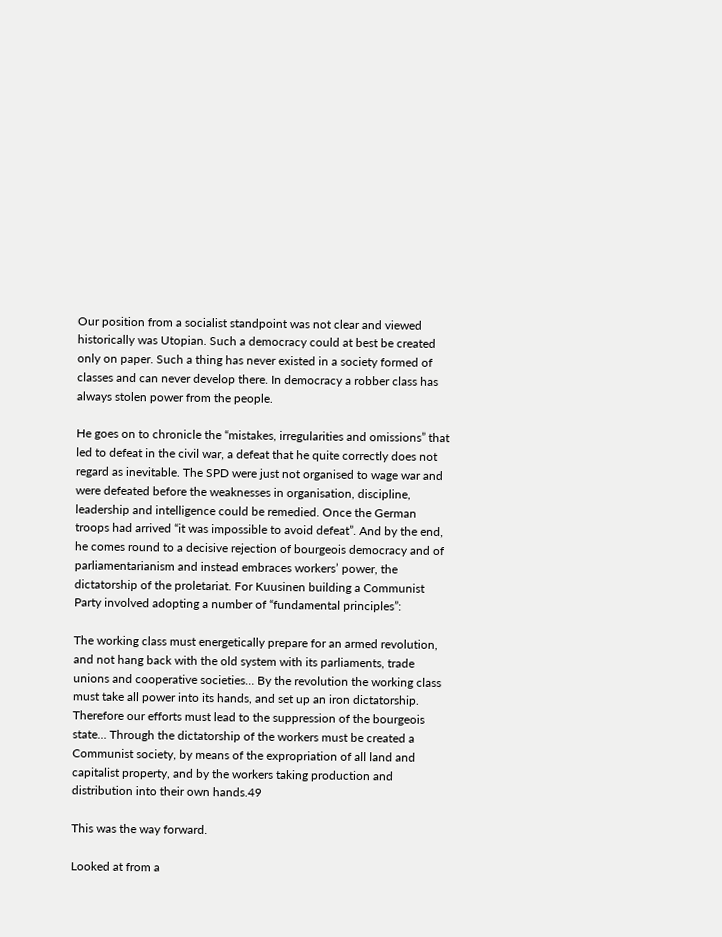Our position from a socialist standpoint was not clear and viewed historically was Utopian. Such a democracy could at best be created only on paper. Such a thing has never existed in a society formed of classes and can never develop there. In democracy a robber class has always stolen power from the people.

He goes on to chronicle the “mistakes, irregularities and omissions” that led to defeat in the civil war, a defeat that he quite correctly does not regard as inevitable. The SPD were just not organised to wage war and were defeated before the weaknesses in organisation, discipline, leadership and intelligence could be remedied. Once the German troops had arrived “it was impossible to avoid defeat”. And by the end, he comes round to a decisive rejection of bourgeois democracy and of parliamentarianism and instead embraces workers’ power, the dictatorship of the proletariat. For Kuusinen building a Communist Party involved adopting a number of “fundamental principles”:

The working class must energetically prepare for an armed revolution, and not hang back with the old system with its parliaments, trade unions and cooperative societies… By the revolution the working class must take all power into its hands, and set up an iron dictatorship. Therefore our efforts must lead to the suppression of the bourgeois state… Through the dictatorship of the workers must be created a Communist society, by means of the expropriation of all land and capitalist property, and by the workers taking production and distribution into their own hands.49

This was the way forward.

Looked at from a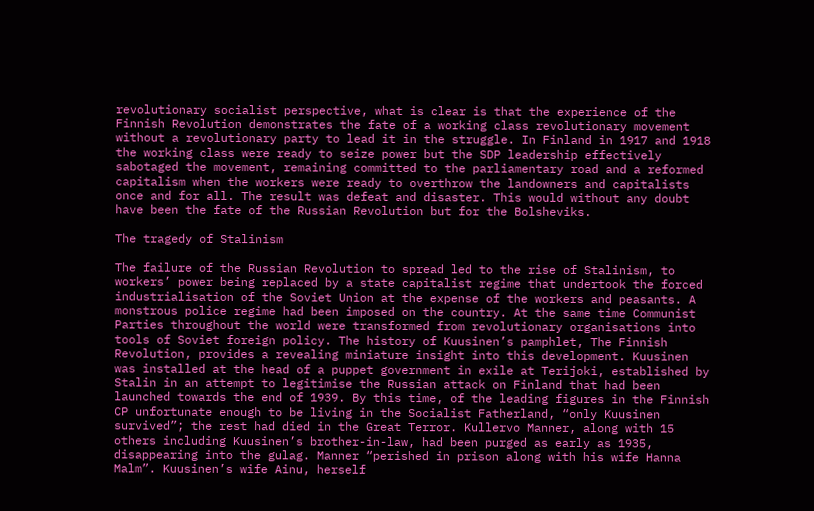revolutionary socialist perspective, what is clear is that the experience of the Finnish Revolution demonstrates the fate of a working class revolutionary movement without a revolutionary party to lead it in the struggle. In Finland in 1917 and 1918 the working class were ready to seize power but the SDP leadership effectively sabotaged the movement, remaining committed to the parliamentary road and a reformed capitalism when the workers were ready to overthrow the landowners and capitalists once and for all. The result was defeat and disaster. This would without any doubt have been the fate of the Russian Revolution but for the Bolsheviks.

The tragedy of Stalinism

The failure of the Russian Revolution to spread led to the rise of Stalinism, to workers’ power being replaced by a state capitalist regime that undertook the forced industrialisation of the Soviet Union at the expense of the workers and peasants. A monstrous police regime had been imposed on the country. At the same time Communist Parties throughout the world were transformed from revolutionary organisations into tools of Soviet foreign policy. The history of Kuusinen’s pamphlet, The Finnish Revolution, provides a revealing miniature insight into this development. Kuusinen was installed at the head of a puppet government in exile at Terijoki, established by Stalin in an attempt to legitimise the Russian attack on Finland that had been launched towards the end of 1939. By this time, of the leading figures in the Finnish CP unfortunate enough to be living in the Socialist Fatherland, “only Kuusinen survived”; the rest had died in the Great Terror. Kullervo Manner, along with 15 others including Kuusinen’s brother-in-law, had been purged as early as 1935, disappearing into the gulag. Manner “perished in prison along with his wife Hanna Malm”. Kuusinen’s wife Ainu, herself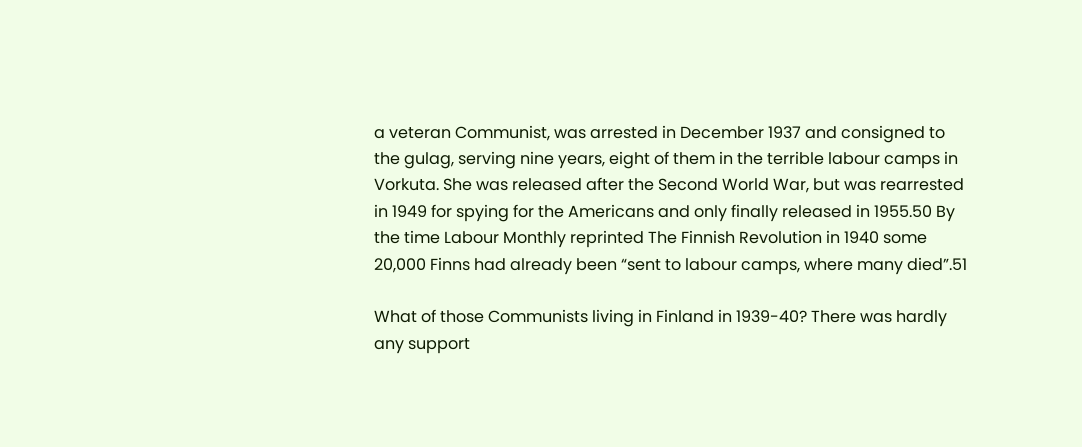a veteran Communist, was arrested in December 1937 and consigned to the gulag, serving nine years, eight of them in the terrible labour camps in Vorkuta. She was released after the Second World War, but was rearrested in 1949 for spying for the Americans and only finally released in 1955.50 By the time Labour Monthly reprinted The Finnish Revolution in 1940 some 20,000 Finns had already been “sent to labour camps, where many died”.51

What of those Communists living in Finland in 1939-40? There was hardly any support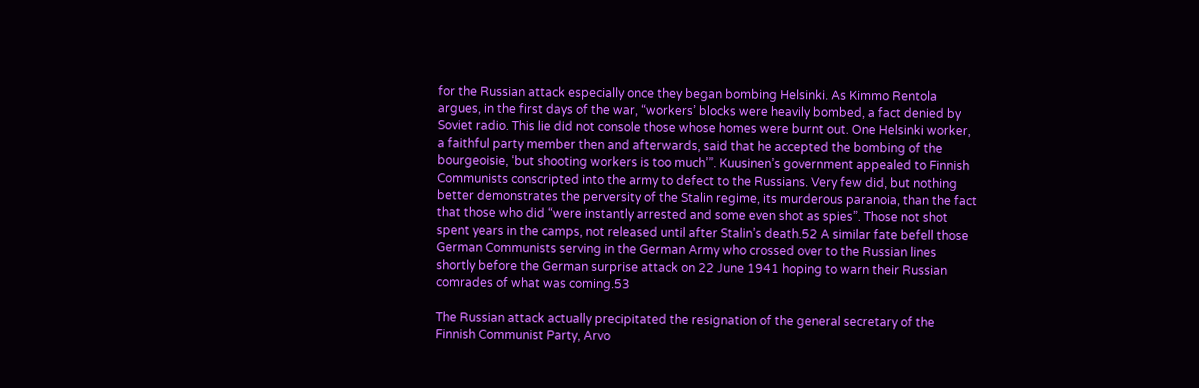for the Russian attack especially once they began bombing Helsinki. As Kimmo Rentola argues, in the first days of the war, “workers’ blocks were heavily bombed, a fact denied by Soviet radio. This lie did not console those whose homes were burnt out. One Helsinki worker, a faithful party member then and afterwards, said that he accepted the bombing of the bourgeoisie, ‘but shooting workers is too much’”. Kuusinen’s government appealed to Finnish Communists conscripted into the army to defect to the Russians. Very few did, but nothing better demonstrates the perversity of the Stalin regime, its murderous paranoia, than the fact that those who did “were instantly arrested and some even shot as spies”. Those not shot spent years in the camps, not released until after Stalin’s death.52 A similar fate befell those German Communists serving in the German Army who crossed over to the Russian lines shortly before the German surprise attack on 22 June 1941 hoping to warn their Russian comrades of what was coming.53

The Russian attack actually precipitated the resignation of the general secretary of the Finnish Communist Party, Arvo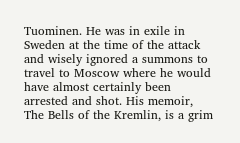Tuominen. He was in exile in Sweden at the time of the attack and wisely ignored a summons to travel to Moscow where he would have almost certainly been arrested and shot. His memoir, The Bells of the Kremlin, is a grim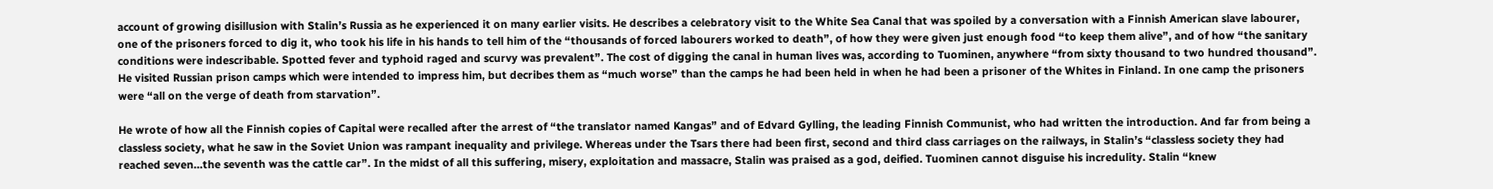account of growing disillusion with Stalin’s Russia as he experienced it on many earlier visits. He describes a celebratory visit to the White Sea Canal that was spoiled by a conversation with a Finnish American slave labourer, one of the prisoners forced to dig it, who took his life in his hands to tell him of the “thousands of forced labourers worked to death”, of how they were given just enough food “to keep them alive”, and of how “the sanitary conditions were indescribable. Spotted fever and typhoid raged and scurvy was prevalent”. The cost of digging the canal in human lives was, according to Tuominen, anywhere “from sixty thousand to two hundred thousand”. He visited Russian prison camps which were intended to impress him, but decribes them as “much worse” than the camps he had been held in when he had been a prisoner of the Whites in Finland. In one camp the prisoners were “all on the verge of death from starvation”.

He wrote of how all the Finnish copies of Capital were recalled after the arrest of “the translator named Kangas” and of Edvard Gylling, the leading Finnish Communist, who had written the introduction. And far from being a classless society, what he saw in the Soviet Union was rampant inequality and privilege. Whereas under the Tsars there had been first, second and third class carriages on the railways, in Stalin’s “classless society they had reached seven…the seventh was the cattle car”. In the midst of all this suffering, misery, exploitation and massacre, Stalin was praised as a god, deified. Tuominen cannot disguise his incredulity. Stalin “knew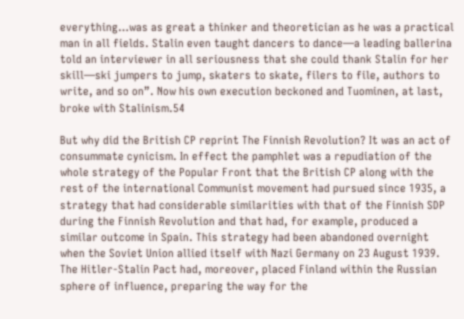everything…was as great a thinker and theoretician as he was a practical man in all fields. Stalin even taught dancers to dance—a leading ballerina told an interviewer in all seriousness that she could thank Stalin for her skill—ski jumpers to jump, skaters to skate, filers to file, authors to write, and so on”. Now his own execution beckoned and Tuominen, at last, broke with Stalinism.54

But why did the British CP reprint The Finnish Revolution? It was an act of consummate cynicism. In effect the pamphlet was a repudiation of the whole strategy of the Popular Front that the British CP along with the rest of the international Communist movement had pursued since 1935, a strategy that had considerable similarities with that of the Finnish SDP during the Finnish Revolution and that had, for example, produced a similar outcome in Spain. This strategy had been abandoned overnight when the Soviet Union allied itself with Nazi Germany on 23 August 1939. The Hitler-Stalin Pact had, moreover, placed Finland within the Russian sphere of influence, preparing the way for the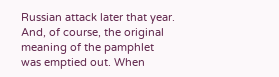Russian attack later that year. And, of course, the original meaning of the pamphlet was emptied out. When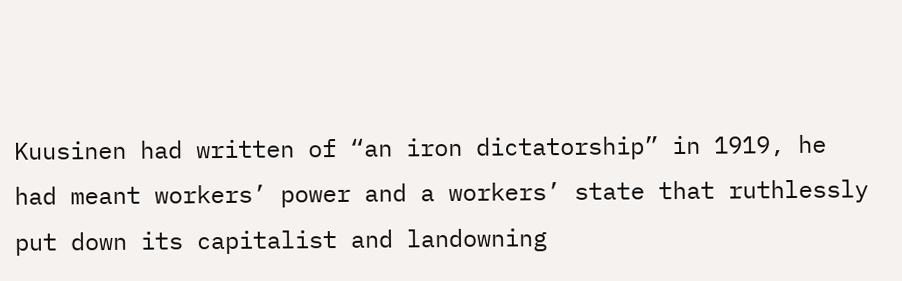Kuusinen had written of “an iron dictatorship” in 1919, he had meant workers’ power and a workers’ state that ruthlessly put down its capitalist and landowning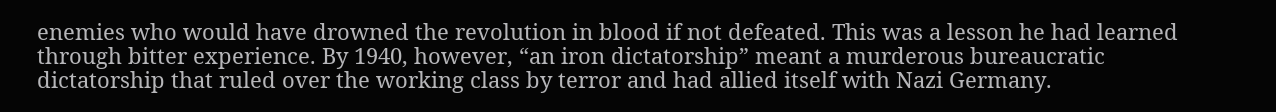enemies who would have drowned the revolution in blood if not defeated. This was a lesson he had learned through bitter experience. By 1940, however, “an iron dictatorship” meant a murderous bureaucratic dictatorship that ruled over the working class by terror and had allied itself with Nazi Germany.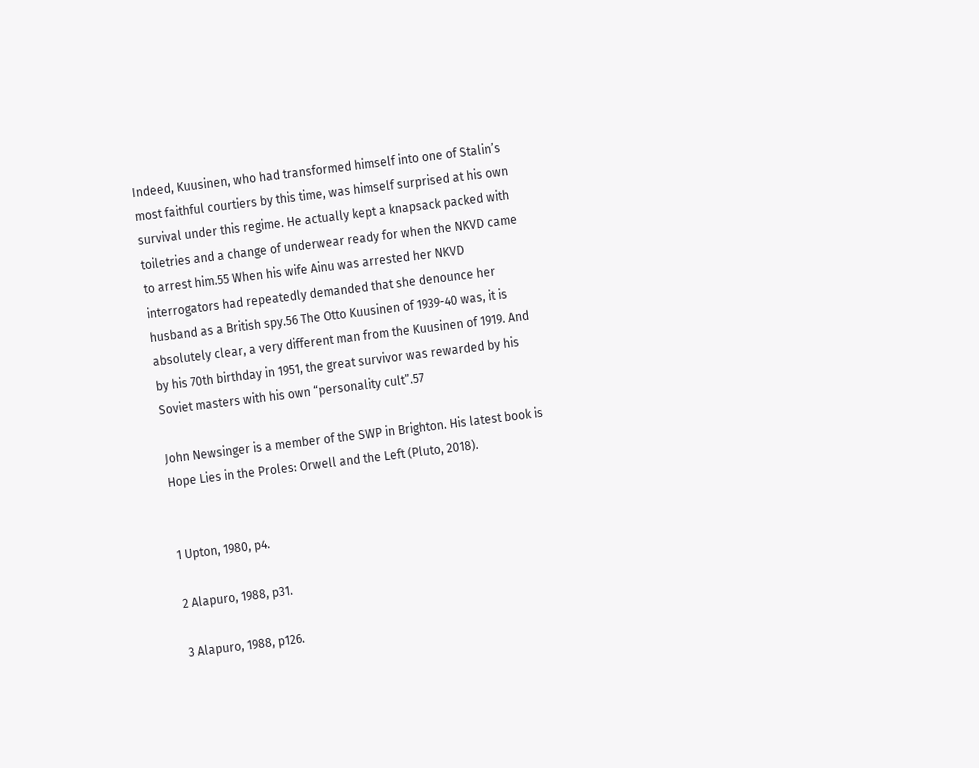Indeed, Kuusinen, who had transformed himself into one of Stalin’s most faithful courtiers by this time, was himself surprised at his own survival under this regime. He actually kept a knapsack packed with toiletries and a change of underwear ready for when the NKVD came to arrest him.55 When his wife Ainu was arrested her NKVD interrogators had repeatedly demanded that she denounce her husband as a British spy.56 The Otto Kuusinen of 1939-40 was, it is absolutely clear, a very different man from the Kuusinen of 1919. And by his 70th birthday in 1951, the great survivor was rewarded by his Soviet masters with his own “personality cult”.57

John Newsinger is a member of the SWP in Brighton. His latest book is Hope Lies in the Proles: Orwell and the Left (Pluto, 2018).


1 Upton, 1980, p4.

2 Alapuro, 1988, p31.

3 Alapuro, 1988, p126.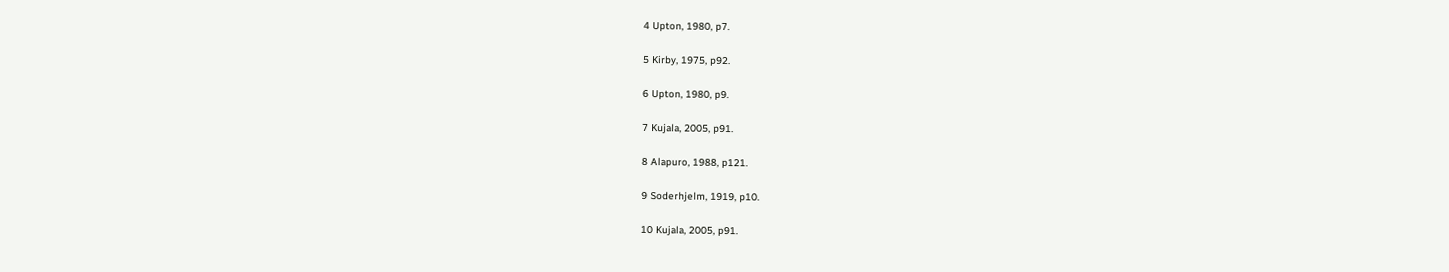4 Upton, 1980, p7.

5 Kirby, 1975, p92.

6 Upton, 1980, p9.

7 Kujala, 2005, p91.

8 Alapuro, 1988, p121.

9 Soderhjelm, 1919, p10.

10 Kujala, 2005, p91.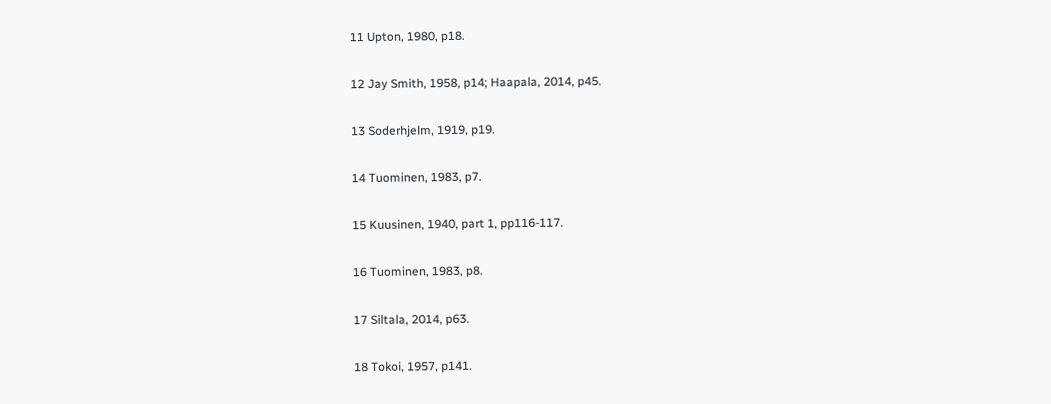11 Upton, 1980, p18.

12 Jay Smith, 1958, p14; Haapala, 2014, p45.

13 Soderhjelm, 1919, p19.

14 Tuominen, 1983, p7.

15 Kuusinen, 1940, part 1, pp116-117.

16 Tuominen, 1983, p8.

17 Siltala, 2014, p63.

18 Tokoi, 1957, p141.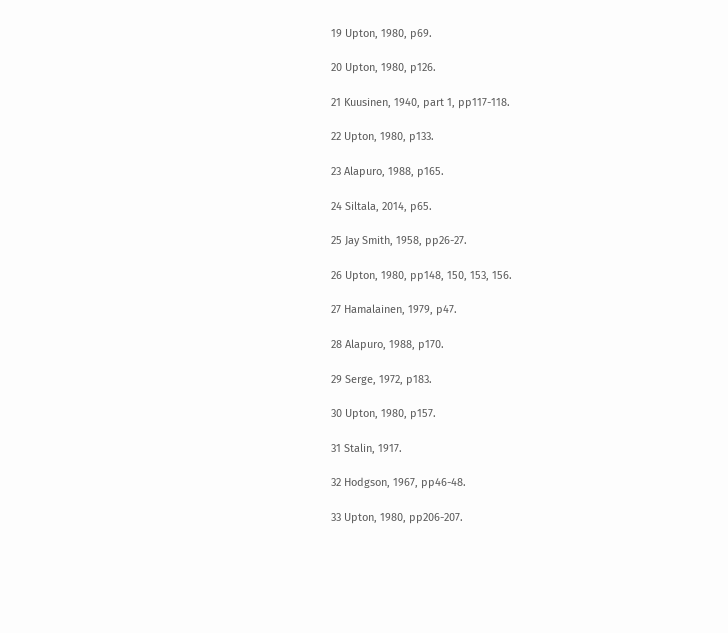19 Upton, 1980, p69.

20 Upton, 1980, p126.

21 Kuusinen, 1940, part 1, pp117-118.

22 Upton, 1980, p133.

23 Alapuro, 1988, p165.

24 Siltala, 2014, p65.

25 Jay Smith, 1958, pp26-27.

26 Upton, 1980, pp148, 150, 153, 156.

27 Hamalainen, 1979, p47.

28 Alapuro, 1988, p170.

29 Serge, 1972, p183.

30 Upton, 1980, p157.

31 Stalin, 1917.

32 Hodgson, 1967, pp46-48.

33 Upton, 1980, pp206-207.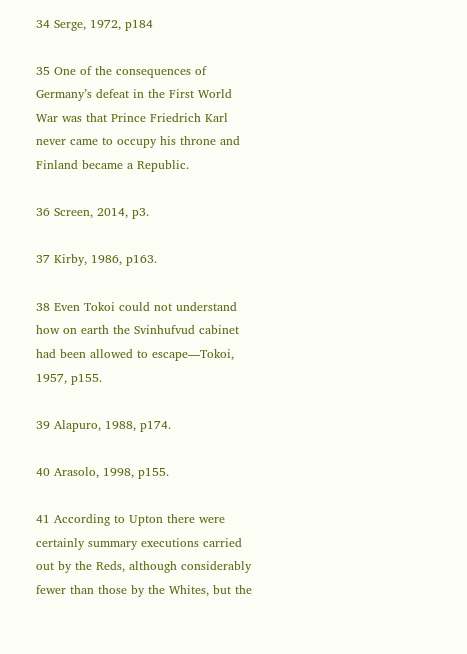34 Serge, 1972, p184

35 One of the consequences of Germany’s defeat in the First World War was that Prince Friedrich Karl never came to occupy his throne and Finland became a Republic.

36 Screen, 2014, p3.

37 Kirby, 1986, p163.

38 Even Tokoi could not understand how on earth the Svinhufvud cabinet had been allowed to escape—Tokoi, 1957, p155.

39 Alapuro, 1988, p174.

40 Arasolo, 1998, p155.

41 According to Upton there were certainly summary executions carried out by the Reds, although considerably fewer than those by the Whites, but the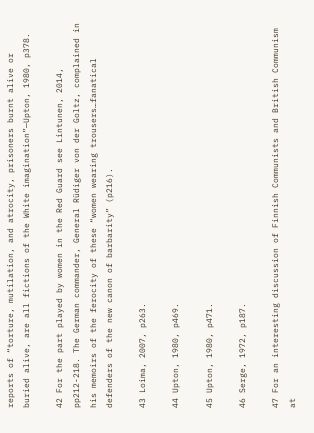reports of “torture, mutilation, and atrocity, prisoners burnt alive or buried alive, are all fictions of the White imagination”—Upton, 1980, p378.

42 For the part played by women in the Red Guard see Lintunen, 2014, pp212-218. The German commander, General Rüdiger von der Goltz, complained in his memoirs of the ferocity of these “women wearing trousers…fanatical defenders of the new canon of barbarity” (p216).

43 Loima, 2007, p263.

44 Upton, 1980, p469.

45 Upton, 1980, p471.

46 Serge, 1972, p187.

47 For an interesting discussion of Finnish Communists and British Communism at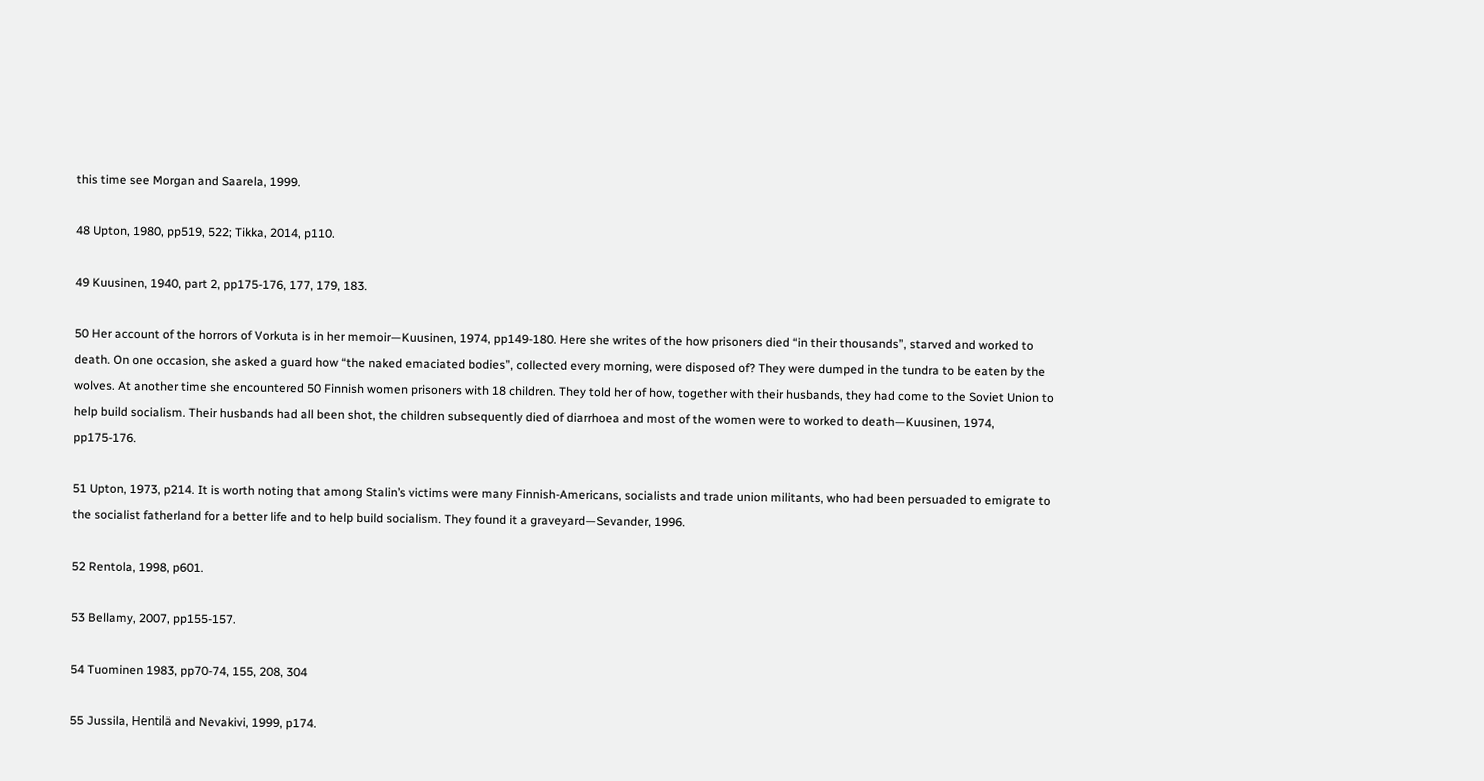this time see Morgan and Saarela, 1999.

48 Upton, 1980, pp519, 522; Tikka, 2014, p110.

49 Kuusinen, 1940, part 2, pp175-176, 177, 179, 183.

50 Her account of the horrors of Vorkuta is in her memoir—Kuusinen, 1974, pp149-180. Here she writes of the how prisoners died “in their thousands”, starved and worked to death. On one occasion, she asked a guard how “the naked emaciated bodies”, collected every morning, were disposed of? They were dumped in the tundra to be eaten by the wolves. At another time she encountered 50 Finnish women prisoners with 18 children. They told her of how, together with their husbands, they had come to the Soviet Union to help build socialism. Their husbands had all been shot, the children subsequently died of diarrhoea and most of the women were to worked to death—Kuusinen, 1974, pp175-176.

51 Upton, 1973, p214. It is worth noting that among Stalin’s victims were many Finnish-Americans, socialists and trade union militants, who had been persuaded to emigrate to the socialist fatherland for a better life and to help build socialism. They found it a graveyard—Sevander, 1996.

52 Rentola, 1998, p601.

53 Bellamy, 2007, pp155-157.

54 Tuominen 1983, pp70-74, 155, 208, 304

55 Jussila, Hentilä and Nevakivi, 1999, p174.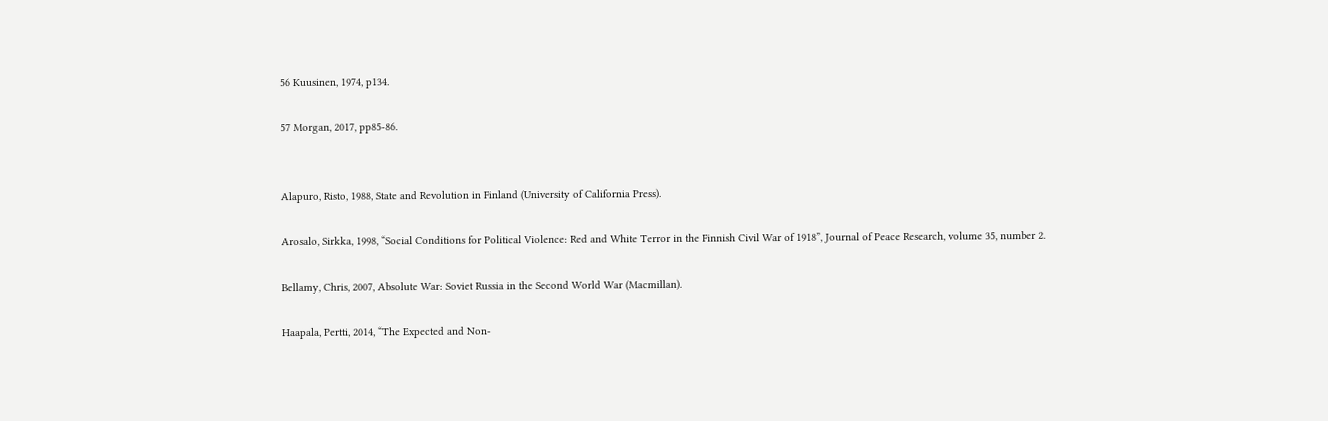56 Kuusinen, 1974, p134.

57 Morgan, 2017, pp85-86.


Alapuro, Risto, 1988, State and Revolution in Finland (University of California Press).

Arosalo, Sirkka, 1998, “Social Conditions for Political Violence: Red and White Terror in the Finnish Civil War of 1918”, Journal of Peace Research, volume 35, number 2.

Bellamy, Chris, 2007, Absolute War: Soviet Russia in the Second World War (Macmillan).

Haapala, Pertti, 2014, “The Expected and Non-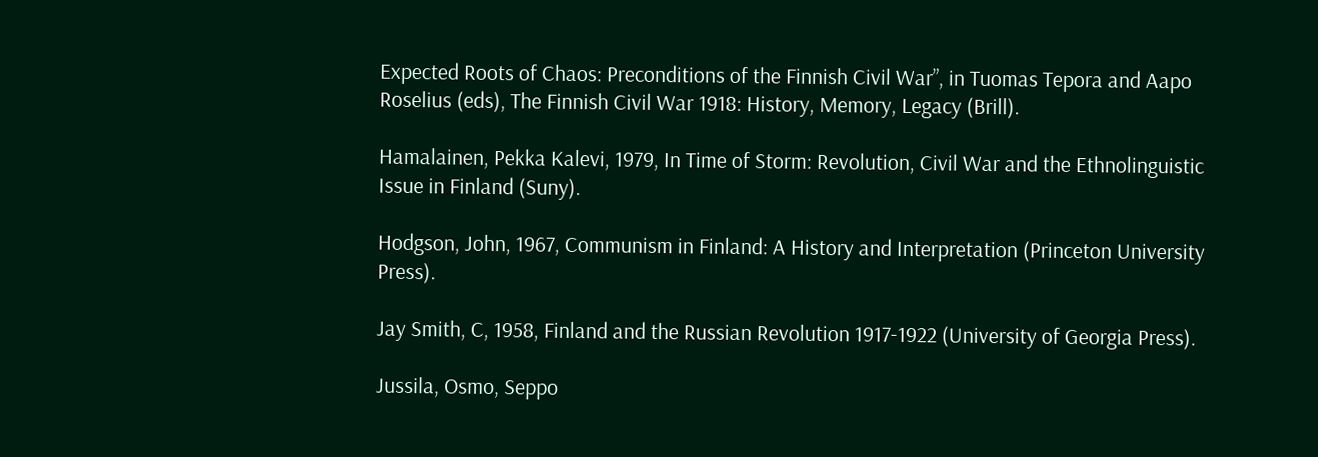Expected Roots of Chaos: Preconditions of the Finnish Civil War”, in Tuomas Tepora and Aapo Roselius (eds), The Finnish Civil War 1918: History, Memory, Legacy (Brill).

Hamalainen, Pekka Kalevi, 1979, In Time of Storm: Revolution, Civil War and the Ethnolinguistic Issue in Finland (Suny).

Hodgson, John, 1967, Communism in Finland: A History and Interpretation (Princeton University Press).

Jay Smith, C, 1958, Finland and the Russian Revolution 1917-1922 (University of Georgia Press).

Jussila, Osmo, Seppo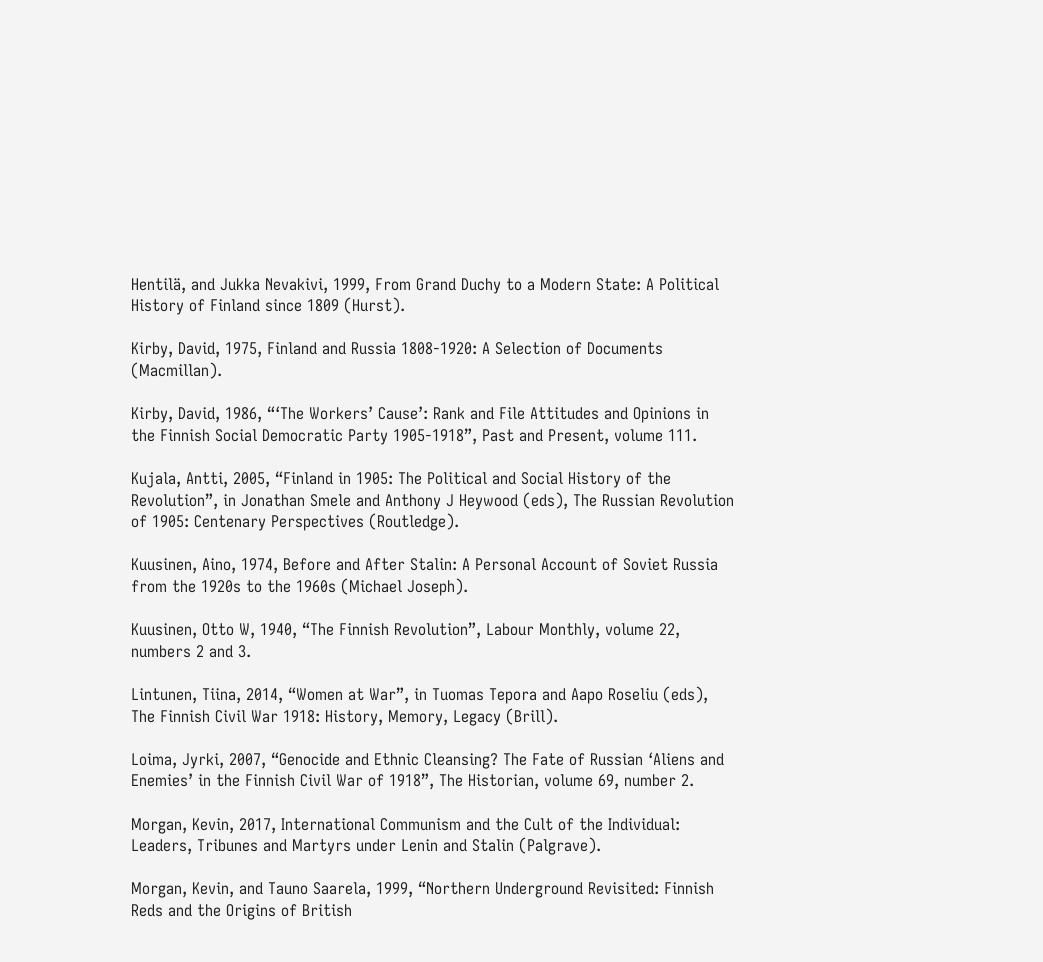Hentilä, and Jukka Nevakivi, 1999, From Grand Duchy to a Modern State: A Political History of Finland since 1809 (Hurst).

Kirby, David, 1975, Finland and Russia 1808-1920: A Selection of Documents (Macmillan).

Kirby, David, 1986, “‘The Workers’ Cause’: Rank and File Attitudes and Opinions in the Finnish Social Democratic Party 1905-1918”, Past and Present, volume 111.

Kujala, Antti, 2005, “Finland in 1905: The Political and Social History of the Revolution”, in Jonathan Smele and Anthony J Heywood (eds), The Russian Revolution of 1905: Centenary Perspectives (Routledge).

Kuusinen, Aino, 1974, Before and After Stalin: A Personal Account of Soviet Russia from the 1920s to the 1960s (Michael Joseph).

Kuusinen, Otto W, 1940, “The Finnish Revolution”, Labour Monthly, volume 22, numbers 2 and 3.

Lintunen, Tiina, 2014, “Women at War”, in Tuomas Tepora and Aapo Roseliu (eds), The Finnish Civil War 1918: History, Memory, Legacy (Brill).

Loima, Jyrki, 2007, “Genocide and Ethnic Cleansing? The Fate of Russian ‘Aliens and Enemies’ in the Finnish Civil War of 1918”, The Historian, volume 69, number 2.

Morgan, Kevin, 2017, International Communism and the Cult of the Individual: Leaders, Tribunes and Martyrs under Lenin and Stalin (Palgrave).

Morgan, Kevin, and Tauno Saarela, 1999, “Northern Underground Revisited: Finnish Reds and the Origins of British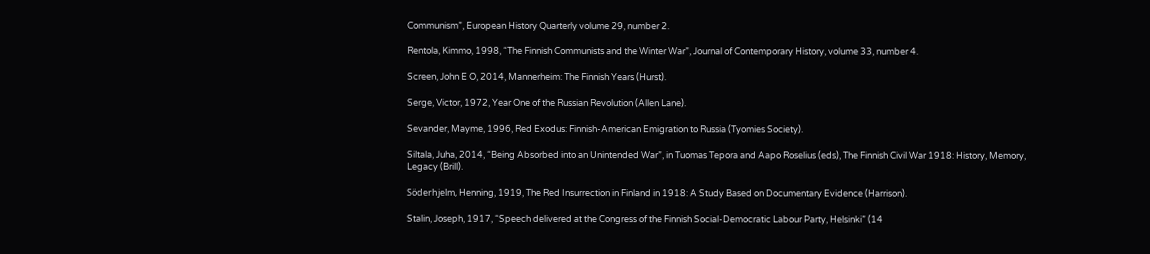Communism”, European History Quarterly volume 29, number 2.

Rentola, Kimmo, 1998, “The Finnish Communists and the Winter War”, Journal of Contemporary History, volume 33, number 4.

Screen, John E O, 2014, Mannerheim: The Finnish Years (Hurst).

Serge, Victor, 1972, Year One of the Russian Revolution (Allen Lane).

Sevander, Mayme, 1996, Red Exodus: Finnish-American Emigration to Russia (Tyomies Society).

Siltala, Juha, 2014, “Being Absorbed into an Unintended War”, in Tuomas Tepora and Aapo Roselius (eds), The Finnish Civil War 1918: History, Memory, Legacy (Brill).

Söderhjelm, Henning, 1919, The Red Insurrection in Finland in 1918: A Study Based on Documentary Evidence (Harrison).

Stalin, Joseph, 1917, “Speech delivered at the Congress of the Finnish Social-Democratic Labour Party, Helsinki” (14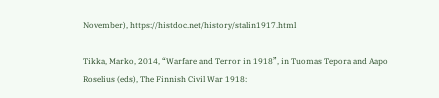November), https://histdoc.net/history/stalin1917.html

Tikka, Marko, 2014, “Warfare and Terror in 1918”, in Tuomas Tepora and Aapo Roselius (eds), The Finnish Civil War 1918: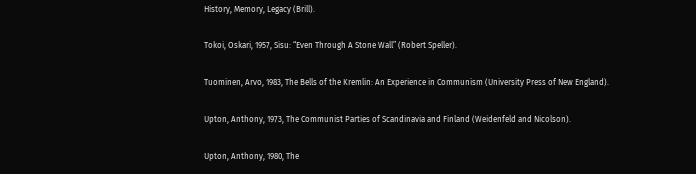History, Memory, Legacy (Brill).

Tokoi, Oskari, 1957, Sisu: “Even Through A Stone Wall” (Robert Speller).

Tuominen, Arvo, 1983, The Bells of the Kremlin: An Experience in Communism (University Press of New England).

Upton, Anthony, 1973, The Communist Parties of Scandinavia and Finland (Weidenfeld and Nicolson).

Upton, Anthony, 1980, The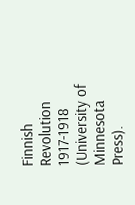Finnish Revolution 1917-1918 (University of Minnesota Press).